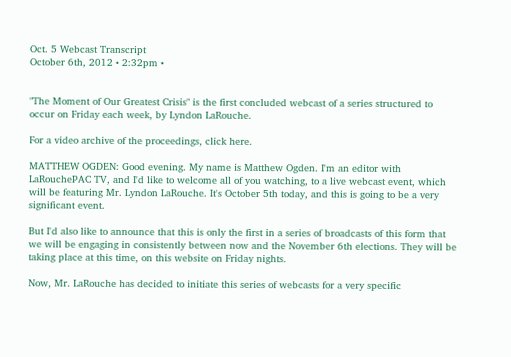Oct. 5 Webcast Transcript
October 6th, 2012 • 2:32pm •


"The Moment of Our Greatest Crisis" is the first concluded webcast of a series structured to occur on Friday each week, by Lyndon LaRouche.

For a video archive of the proceedings, click here.

MATTHEW OGDEN: Good evening. My name is Matthew Ogden. I'm an editor with LaRouchePAC TV, and I'd like to welcome all of you watching, to a live webcast event, which will be featuring Mr. Lyndon LaRouche. It's October 5th today, and this is going to be a very significant event.

But I'd also like to announce that this is only the first in a series of broadcasts of this form that we will be engaging in consistently between now and the November 6th elections. They will be taking place at this time, on this website on Friday nights.

Now, Mr. LaRouche has decided to initiate this series of webcasts for a very specific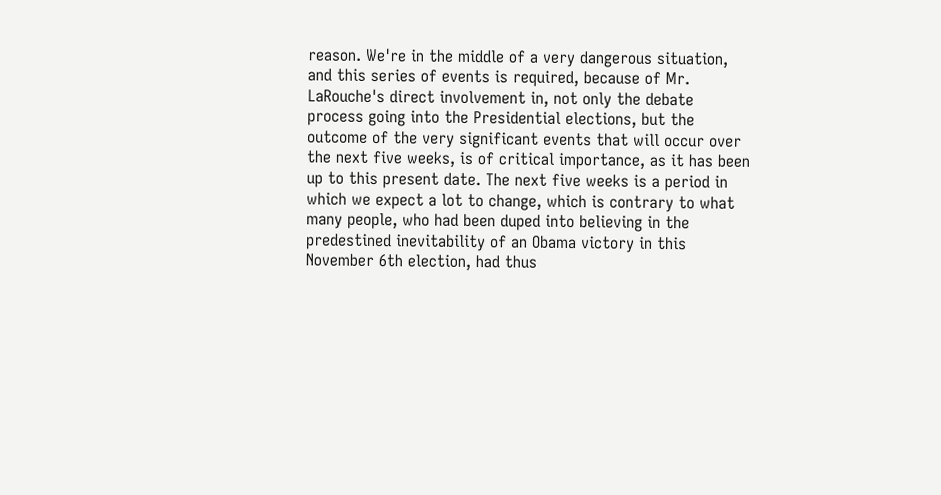reason. We're in the middle of a very dangerous situation, and this series of events is required, because of Mr. LaRouche's direct involvement in, not only the debate process going into the Presidential elections, but the outcome of the very significant events that will occur over the next five weeks, is of critical importance, as it has been up to this present date. The next five weeks is a period in which we expect a lot to change, which is contrary to what many people, who had been duped into believing in the predestined inevitability of an Obama victory in this November 6th election, had thus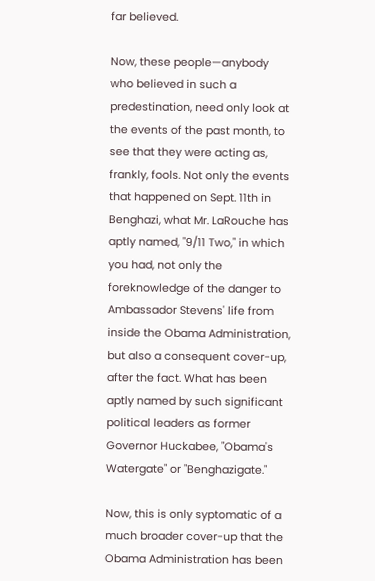far believed.

Now, these people—anybody who believed in such a predestination, need only look at the events of the past month, to see that they were acting as, frankly, fools. Not only the events that happened on Sept. 11th in Benghazi, what Mr. LaRouche has aptly named, "9/11 Two," in which you had, not only the foreknowledge of the danger to Ambassador Stevens' life from inside the Obama Administration, but also a consequent cover-up, after the fact. What has been aptly named by such significant political leaders as former Governor Huckabee, "Obama's Watergate" or "Benghazigate."

Now, this is only syptomatic of a much broader cover-up that the Obama Administration has been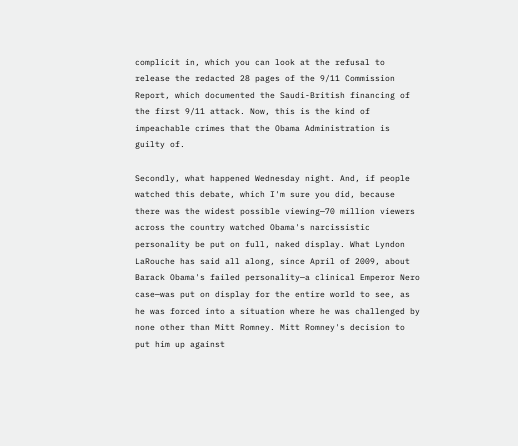complicit in, which you can look at the refusal to release the redacted 28 pages of the 9/11 Commission Report, which documented the Saudi-British financing of the first 9/11 attack. Now, this is the kind of impeachable crimes that the Obama Administration is guilty of.

Secondly, what happened Wednesday night. And, if people watched this debate, which I'm sure you did, because there was the widest possible viewing—70 million viewers across the country watched Obama's narcissistic personality be put on full, naked display. What Lyndon LaRouche has said all along, since April of 2009, about Barack Obama's failed personality—a clinical Emperor Nero case—was put on display for the entire world to see, as he was forced into a situation where he was challenged by none other than Mitt Romney. Mitt Romney's decision to put him up against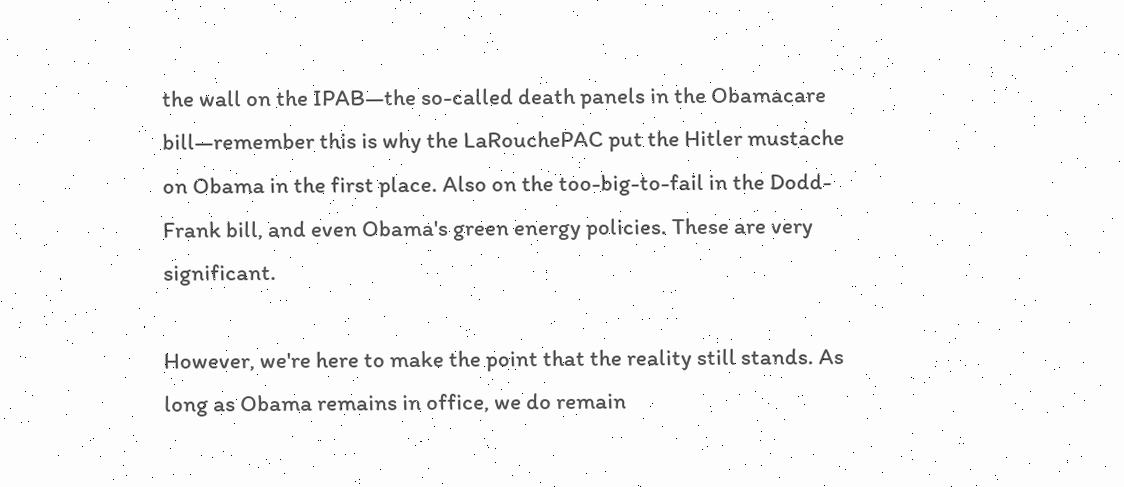the wall on the IPAB—the so-called death panels in the Obamacare bill—remember this is why the LaRouchePAC put the Hitler mustache on Obama in the first place. Also on the too-big-to-fail in the Dodd-Frank bill, and even Obama's green energy policies. These are very significant.

However, we're here to make the point that the reality still stands. As long as Obama remains in office, we do remain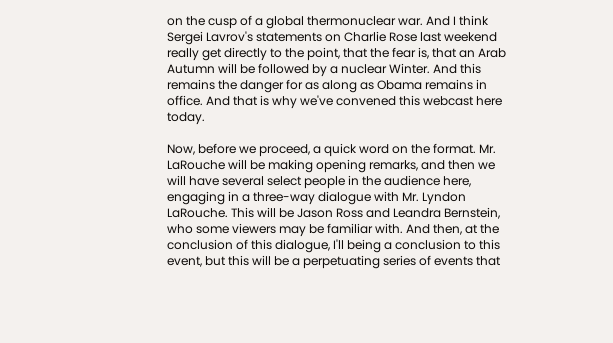on the cusp of a global thermonuclear war. And I think Sergei Lavrov's statements on Charlie Rose last weekend really get directly to the point, that the fear is, that an Arab Autumn will be followed by a nuclear Winter. And this remains the danger for as along as Obama remains in office. And that is why we've convened this webcast here today.

Now, before we proceed, a quick word on the format. Mr. LaRouche will be making opening remarks, and then we will have several select people in the audience here, engaging in a three-way dialogue with Mr. Lyndon LaRouche. This will be Jason Ross and Leandra Bernstein, who some viewers may be familiar with. And then, at the conclusion of this dialogue, I'll being a conclusion to this event, but this will be a perpetuating series of events that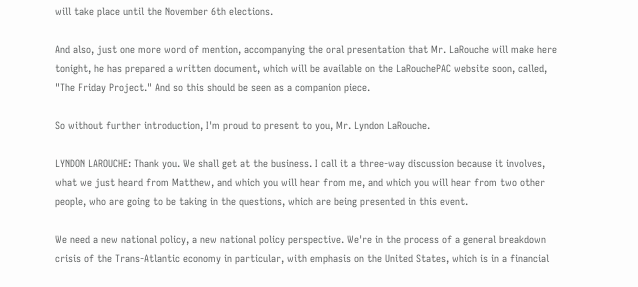will take place until the November 6th elections.

And also, just one more word of mention, accompanying the oral presentation that Mr. LaRouche will make here tonight, he has prepared a written document, which will be available on the LaRouchePAC website soon, called, "The Friday Project." And so this should be seen as a companion piece.

So without further introduction, I'm proud to present to you, Mr. Lyndon LaRouche.

LYNDON LAROUCHE: Thank you. We shall get at the business. I call it a three-way discussion because it involves, what we just heard from Matthew, and which you will hear from me, and which you will hear from two other people, who are going to be taking in the questions, which are being presented in this event.

We need a new national policy, a new national policy perspective. We're in the process of a general breakdown crisis of the Trans-Atlantic economy in particular, with emphasis on the United States, which is in a financial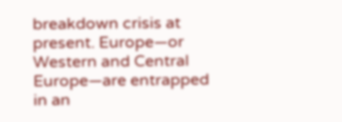breakdown crisis at present. Europe—or Western and Central Europe—are entrapped in an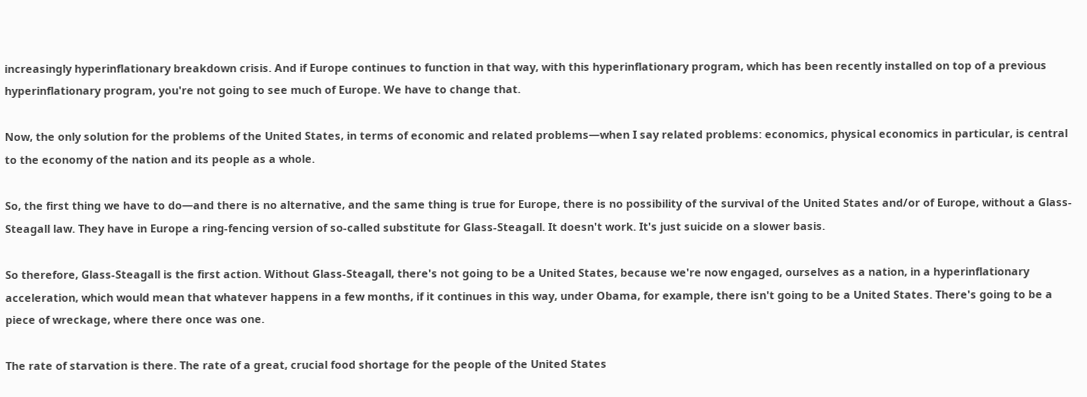increasingly hyperinflationary breakdown crisis. And if Europe continues to function in that way, with this hyperinflationary program, which has been recently installed on top of a previous hyperinflationary program, you're not going to see much of Europe. We have to change that.

Now, the only solution for the problems of the United States, in terms of economic and related problems—when I say related problems: economics, physical economics in particular, is central to the economy of the nation and its people as a whole.

So, the first thing we have to do—and there is no alternative, and the same thing is true for Europe, there is no possibility of the survival of the United States and/or of Europe, without a Glass-Steagall law. They have in Europe a ring-fencing version of so-called substitute for Glass-Steagall. It doesn't work. It's just suicide on a slower basis.

So therefore, Glass-Steagall is the first action. Without Glass-Steagall, there's not going to be a United States, because we're now engaged, ourselves as a nation, in a hyperinflationary acceleration, which would mean that whatever happens in a few months, if it continues in this way, under Obama, for example, there isn't going to be a United States. There's going to be a piece of wreckage, where there once was one.

The rate of starvation is there. The rate of a great, crucial food shortage for the people of the United States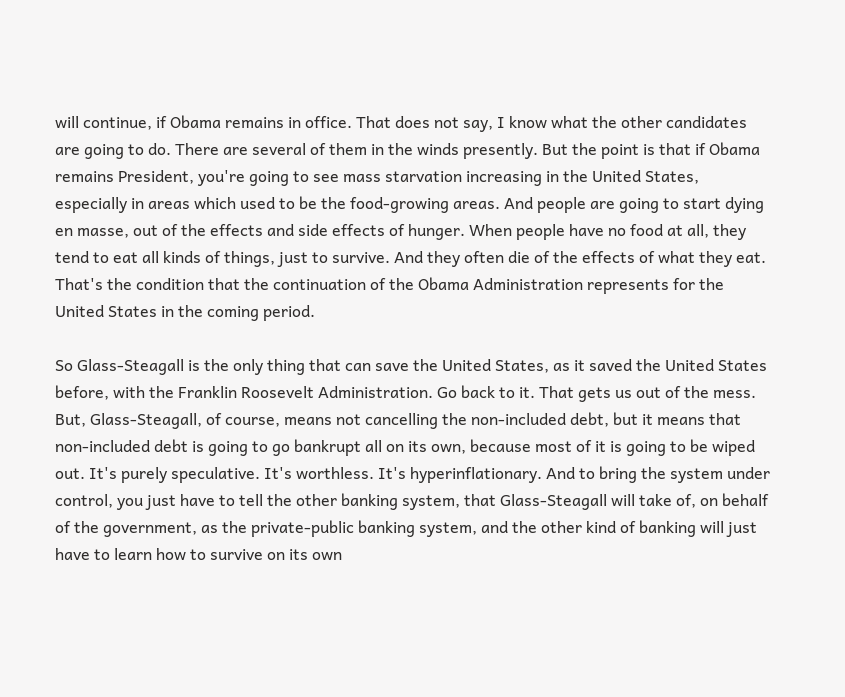will continue, if Obama remains in office. That does not say, I know what the other candidates are going to do. There are several of them in the winds presently. But the point is that if Obama remains President, you're going to see mass starvation increasing in the United States, especially in areas which used to be the food-growing areas. And people are going to start dying en masse, out of the effects and side effects of hunger. When people have no food at all, they tend to eat all kinds of things, just to survive. And they often die of the effects of what they eat. That's the condition that the continuation of the Obama Administration represents for the United States in the coming period.

So Glass-Steagall is the only thing that can save the United States, as it saved the United States before, with the Franklin Roosevelt Administration. Go back to it. That gets us out of the mess. But, Glass-Steagall, of course, means not cancelling the non-included debt, but it means that non-included debt is going to go bankrupt all on its own, because most of it is going to be wiped out. It's purely speculative. It's worthless. It's hyperinflationary. And to bring the system under control, you just have to tell the other banking system, that Glass-Steagall will take of, on behalf of the government, as the private-public banking system, and the other kind of banking will just have to learn how to survive on its own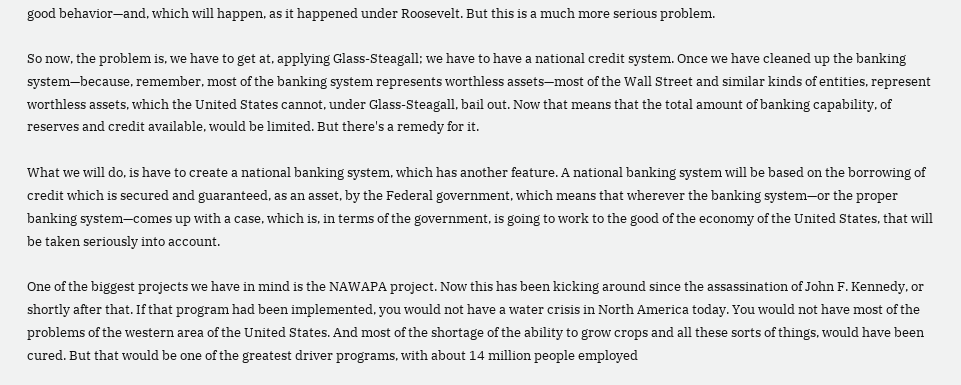good behavior—and, which will happen, as it happened under Roosevelt. But this is a much more serious problem.

So now, the problem is, we have to get at, applying Glass-Steagall; we have to have a national credit system. Once we have cleaned up the banking system—because, remember, most of the banking system represents worthless assets—most of the Wall Street and similar kinds of entities, represent worthless assets, which the United States cannot, under Glass-Steagall, bail out. Now that means that the total amount of banking capability, of reserves and credit available, would be limited. But there's a remedy for it.

What we will do, is have to create a national banking system, which has another feature. A national banking system will be based on the borrowing of credit which is secured and guaranteed, as an asset, by the Federal government, which means that wherever the banking system—or the proper banking system—comes up with a case, which is, in terms of the government, is going to work to the good of the economy of the United States, that will be taken seriously into account.

One of the biggest projects we have in mind is the NAWAPA project. Now this has been kicking around since the assassination of John F. Kennedy, or shortly after that. If that program had been implemented, you would not have a water crisis in North America today. You would not have most of the problems of the western area of the United States. And most of the shortage of the ability to grow crops and all these sorts of things, would have been cured. But that would be one of the greatest driver programs, with about 14 million people employed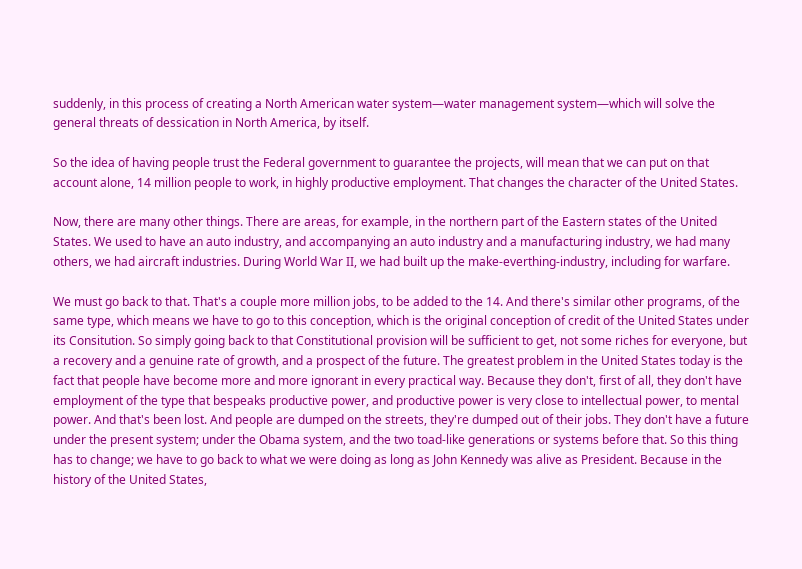suddenly, in this process of creating a North American water system—water management system—which will solve the general threats of dessication in North America, by itself.

So the idea of having people trust the Federal government to guarantee the projects, will mean that we can put on that account alone, 14 million people to work, in highly productive employment. That changes the character of the United States.

Now, there are many other things. There are areas, for example, in the northern part of the Eastern states of the United States. We used to have an auto industry, and accompanying an auto industry and a manufacturing industry, we had many others, we had aircraft industries. During World War II, we had built up the make-everthing-industry, including for warfare.

We must go back to that. That's a couple more million jobs, to be added to the 14. And there's similar other programs, of the same type, which means we have to go to this conception, which is the original conception of credit of the United States under its Consitution. So simply going back to that Constitutional provision will be sufficient to get, not some riches for everyone, but a recovery and a genuine rate of growth, and a prospect of the future. The greatest problem in the United States today is the fact that people have become more and more ignorant in every practical way. Because they don't, first of all, they don't have employment of the type that bespeaks productive power, and productive power is very close to intellectual power, to mental power. And that's been lost. And people are dumped on the streets, they're dumped out of their jobs. They don't have a future under the present system; under the Obama system, and the two toad-like generations or systems before that. So this thing has to change; we have to go back to what we were doing as long as John Kennedy was alive as President. Because in the history of the United States,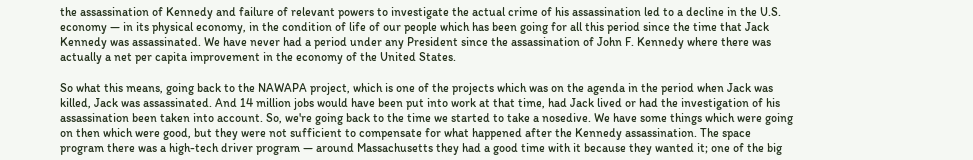the assassination of Kennedy and failure of relevant powers to investigate the actual crime of his assassination led to a decline in the U.S. economy — in its physical economy, in the condition of life of our people which has been going for all this period since the time that Jack Kennedy was assassinated. We have never had a period under any President since the assassination of John F. Kennedy where there was actually a net per capita improvement in the economy of the United States.

So what this means, going back to the NAWAPA project, which is one of the projects which was on the agenda in the period when Jack was killed, Jack was assassinated. And 14 million jobs would have been put into work at that time, had Jack lived or had the investigation of his assassination been taken into account. So, we're going back to the time we started to take a nosedive. We have some things which were going on then which were good, but they were not sufficient to compensate for what happened after the Kennedy assassination. The space program there was a high-tech driver program — around Massachusetts they had a good time with it because they wanted it; one of the big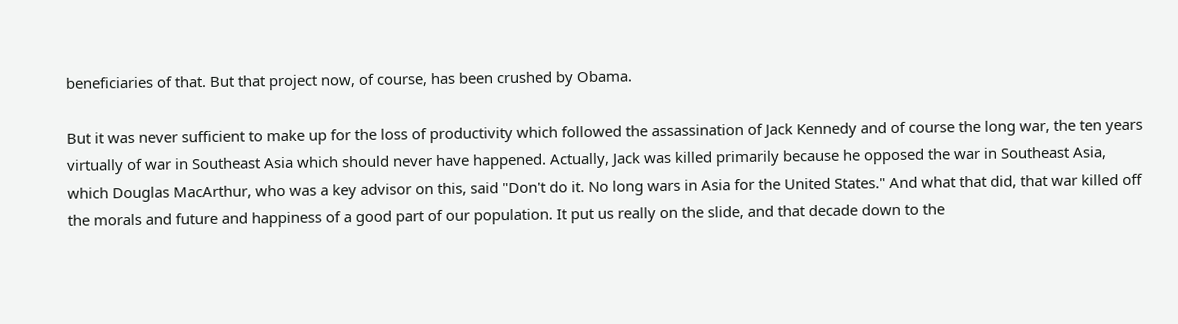beneficiaries of that. But that project now, of course, has been crushed by Obama.

But it was never sufficient to make up for the loss of productivity which followed the assassination of Jack Kennedy and of course the long war, the ten years virtually of war in Southeast Asia which should never have happened. Actually, Jack was killed primarily because he opposed the war in Southeast Asia, which Douglas MacArthur, who was a key advisor on this, said "Don't do it. No long wars in Asia for the United States." And what that did, that war killed off the morals and future and happiness of a good part of our population. It put us really on the slide, and that decade down to the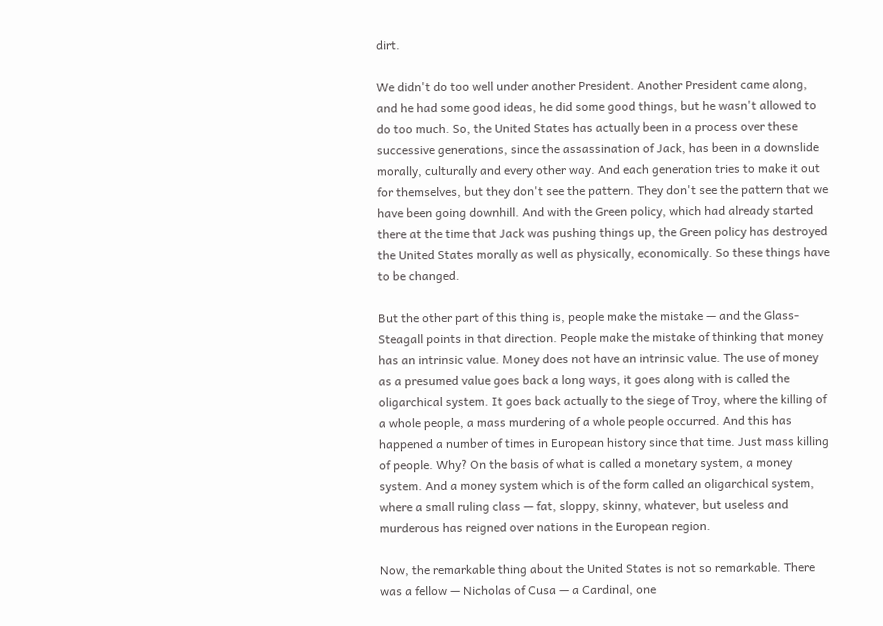dirt.

We didn't do too well under another President. Another President came along, and he had some good ideas, he did some good things, but he wasn't allowed to do too much. So, the United States has actually been in a process over these successive generations, since the assassination of Jack, has been in a downslide morally, culturally and every other way. And each generation tries to make it out for themselves, but they don't see the pattern. They don't see the pattern that we have been going downhill. And with the Green policy, which had already started there at the time that Jack was pushing things up, the Green policy has destroyed the United States morally as well as physically, economically. So these things have to be changed.

But the other part of this thing is, people make the mistake — and the Glass-Steagall points in that direction. People make the mistake of thinking that money has an intrinsic value. Money does not have an intrinsic value. The use of money as a presumed value goes back a long ways, it goes along with is called the oligarchical system. It goes back actually to the siege of Troy, where the killing of a whole people, a mass murdering of a whole people occurred. And this has happened a number of times in European history since that time. Just mass killing of people. Why? On the basis of what is called a monetary system, a money system. And a money system which is of the form called an oligarchical system, where a small ruling class — fat, sloppy, skinny, whatever, but useless and murderous has reigned over nations in the European region.

Now, the remarkable thing about the United States is not so remarkable. There was a fellow — Nicholas of Cusa — a Cardinal, one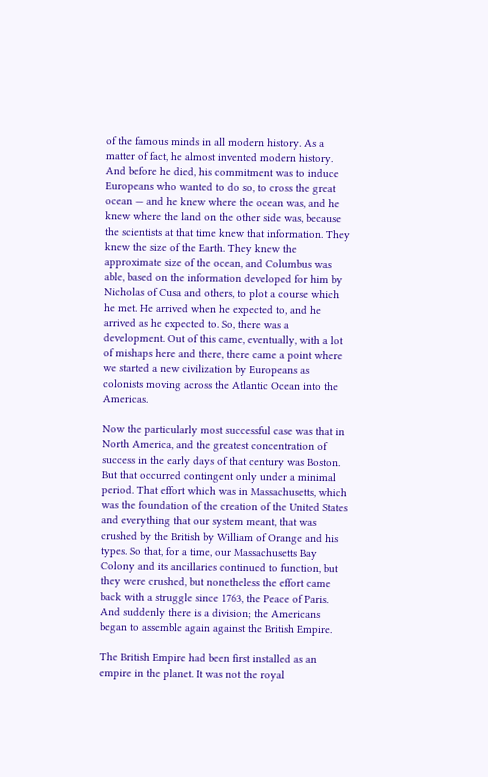of the famous minds in all modern history. As a matter of fact, he almost invented modern history. And before he died, his commitment was to induce Europeans who wanted to do so, to cross the great ocean — and he knew where the ocean was, and he knew where the land on the other side was, because the scientists at that time knew that information. They knew the size of the Earth. They knew the approximate size of the ocean, and Columbus was able, based on the information developed for him by Nicholas of Cusa and others, to plot a course which he met. He arrived when he expected to, and he arrived as he expected to. So, there was a development. Out of this came, eventually, with a lot of mishaps here and there, there came a point where we started a new civilization by Europeans as colonists moving across the Atlantic Ocean into the Americas.

Now the particularly most successful case was that in North America, and the greatest concentration of success in the early days of that century was Boston. But that occurred contingent only under a minimal period. That effort which was in Massachusetts, which was the foundation of the creation of the United States and everything that our system meant, that was crushed by the British by William of Orange and his types. So that, for a time, our Massachusetts Bay Colony and its ancillaries continued to function, but they were crushed, but nonetheless the effort came back with a struggle since 1763, the Peace of Paris. And suddenly there is a division; the Americans began to assemble again against the British Empire.

The British Empire had been first installed as an empire in the planet. It was not the royal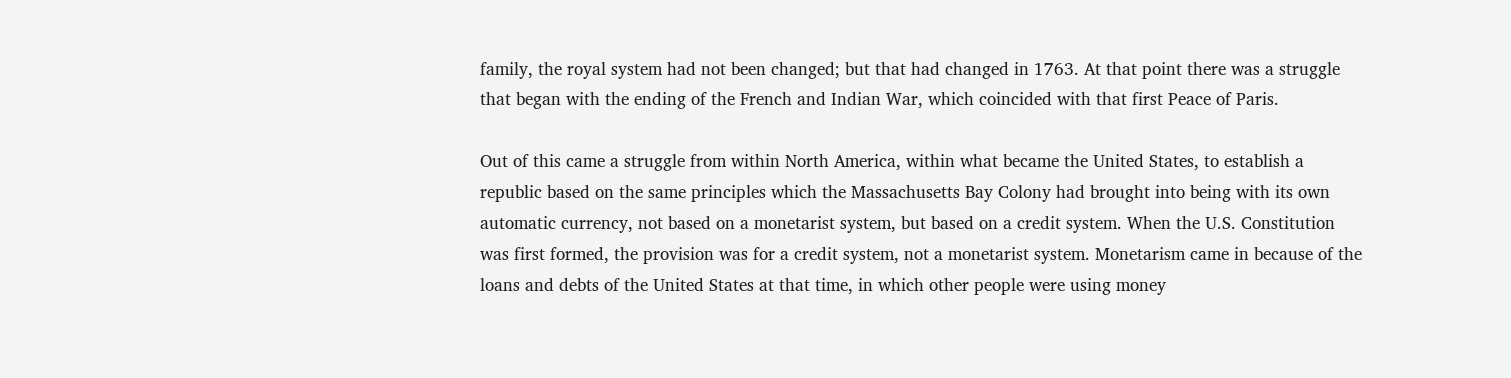family, the royal system had not been changed; but that had changed in 1763. At that point there was a struggle that began with the ending of the French and Indian War, which coincided with that first Peace of Paris.

Out of this came a struggle from within North America, within what became the United States, to establish a republic based on the same principles which the Massachusetts Bay Colony had brought into being with its own automatic currency, not based on a monetarist system, but based on a credit system. When the U.S. Constitution was first formed, the provision was for a credit system, not a monetarist system. Monetarism came in because of the loans and debts of the United States at that time, in which other people were using money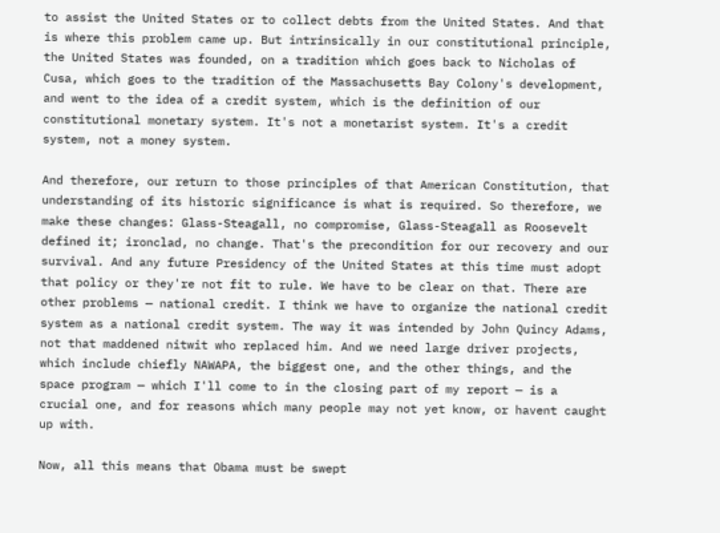to assist the United States or to collect debts from the United States. And that is where this problem came up. But intrinsically in our constitutional principle, the United States was founded, on a tradition which goes back to Nicholas of Cusa, which goes to the tradition of the Massachusetts Bay Colony's development, and went to the idea of a credit system, which is the definition of our constitutional monetary system. It's not a monetarist system. It's a credit system, not a money system.

And therefore, our return to those principles of that American Constitution, that understanding of its historic significance is what is required. So therefore, we make these changes: Glass-Steagall, no compromise, Glass-Steagall as Roosevelt defined it; ironclad, no change. That's the precondition for our recovery and our survival. And any future Presidency of the United States at this time must adopt that policy or they're not fit to rule. We have to be clear on that. There are other problems — national credit. I think we have to organize the national credit system as a national credit system. The way it was intended by John Quincy Adams, not that maddened nitwit who replaced him. And we need large driver projects, which include chiefly NAWAPA, the biggest one, and the other things, and the space program — which I'll come to in the closing part of my report — is a crucial one, and for reasons which many people may not yet know, or havent caught up with.

Now, all this means that Obama must be swept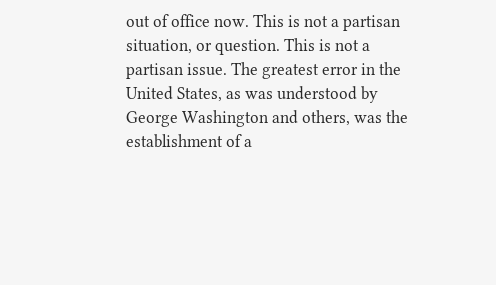out of office now. This is not a partisan situation, or question. This is not a partisan issue. The greatest error in the United States, as was understood by George Washington and others, was the establishment of a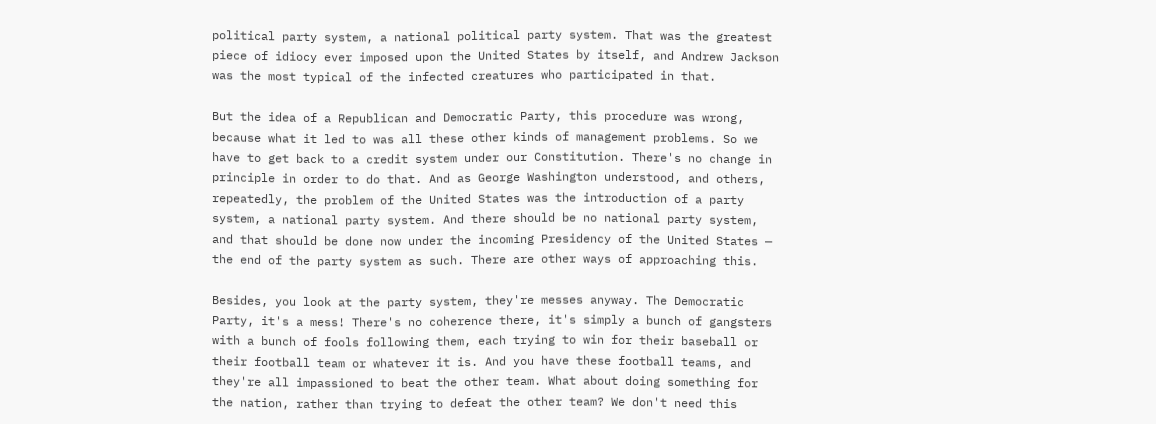political party system, a national political party system. That was the greatest piece of idiocy ever imposed upon the United States by itself, and Andrew Jackson was the most typical of the infected creatures who participated in that.

But the idea of a Republican and Democratic Party, this procedure was wrong, because what it led to was all these other kinds of management problems. So we have to get back to a credit system under our Constitution. There's no change in principle in order to do that. And as George Washington understood, and others, repeatedly, the problem of the United States was the introduction of a party system, a national party system. And there should be no national party system, and that should be done now under the incoming Presidency of the United States — the end of the party system as such. There are other ways of approaching this.

Besides, you look at the party system, they're messes anyway. The Democratic Party, it's a mess! There's no coherence there, it's simply a bunch of gangsters with a bunch of fools following them, each trying to win for their baseball or their football team or whatever it is. And you have these football teams, and they're all impassioned to beat the other team. What about doing something for the nation, rather than trying to defeat the other team? We don't need this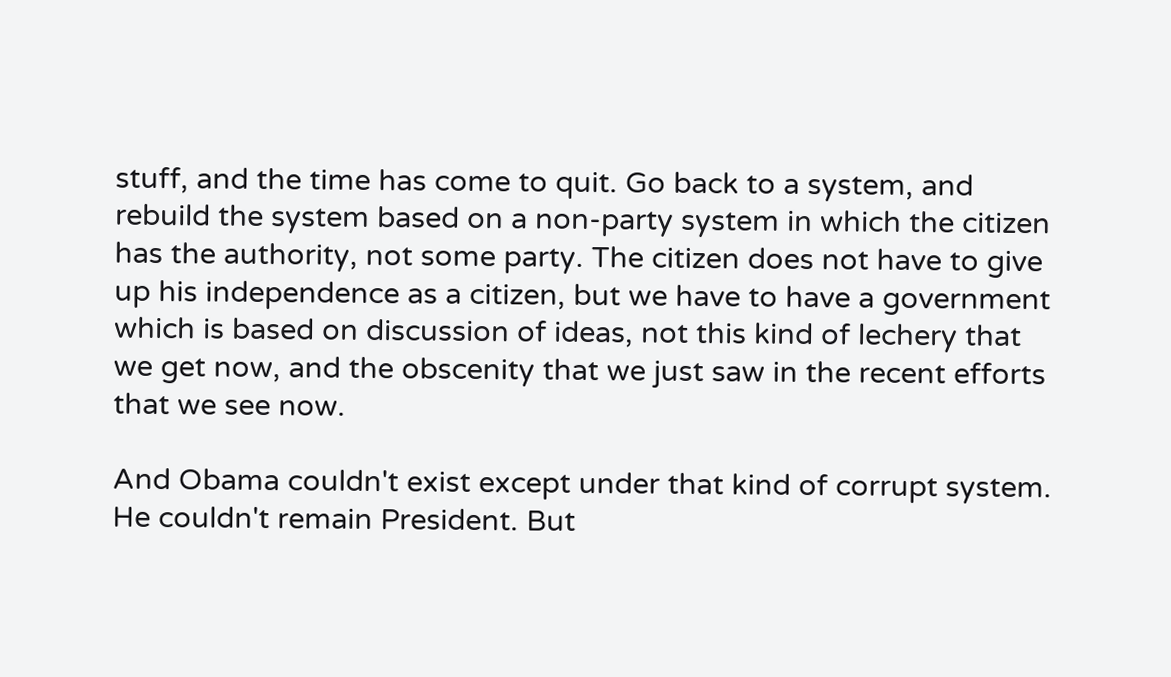stuff, and the time has come to quit. Go back to a system, and rebuild the system based on a non-party system in which the citizen has the authority, not some party. The citizen does not have to give up his independence as a citizen, but we have to have a government which is based on discussion of ideas, not this kind of lechery that we get now, and the obscenity that we just saw in the recent efforts that we see now.

And Obama couldn't exist except under that kind of corrupt system. He couldn't remain President. But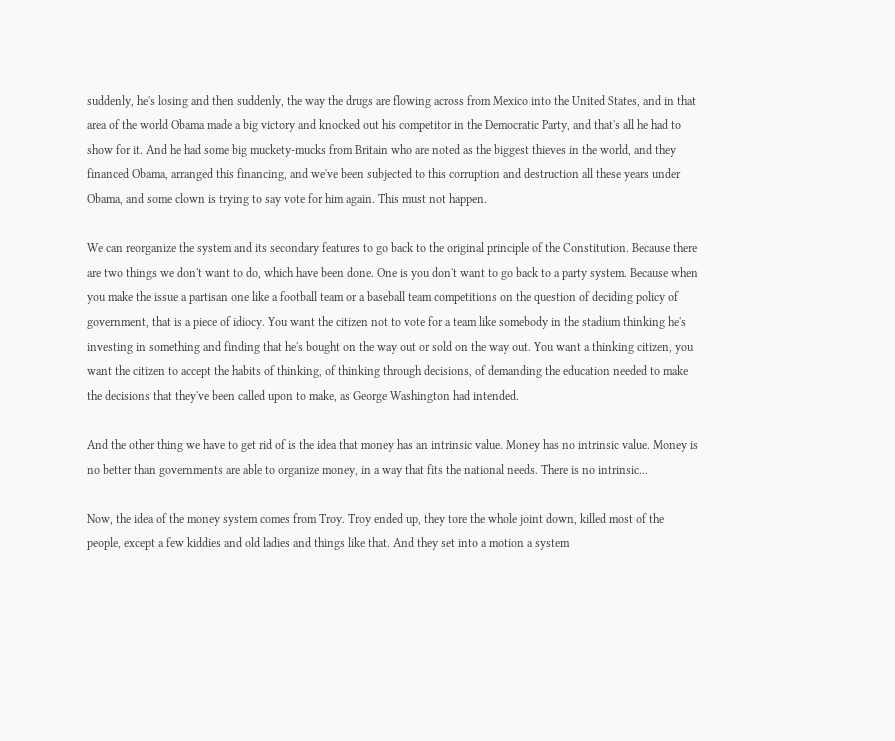suddenly, he's losing and then suddenly, the way the drugs are flowing across from Mexico into the United States, and in that area of the world Obama made a big victory and knocked out his competitor in the Democratic Party, and that's all he had to show for it. And he had some big muckety-mucks from Britain who are noted as the biggest thieves in the world, and they financed Obama, arranged this financing, and we've been subjected to this corruption and destruction all these years under Obama, and some clown is trying to say vote for him again. This must not happen.

We can reorganize the system and its secondary features to go back to the original principle of the Constitution. Because there are two things we don't want to do, which have been done. One is you don't want to go back to a party system. Because when you make the issue a partisan one like a football team or a baseball team competitions on the question of deciding policy of government, that is a piece of idiocy. You want the citizen not to vote for a team like somebody in the stadium thinking he's investing in something and finding that he's bought on the way out or sold on the way out. You want a thinking citizen, you want the citizen to accept the habits of thinking, of thinking through decisions, of demanding the education needed to make the decisions that they've been called upon to make, as George Washington had intended.

And the other thing we have to get rid of is the idea that money has an intrinsic value. Money has no intrinsic value. Money is no better than governments are able to organize money, in a way that fits the national needs. There is no intrinsic...

Now, the idea of the money system comes from Troy. Troy ended up, they tore the whole joint down, killed most of the people, except a few kiddies and old ladies and things like that. And they set into a motion a system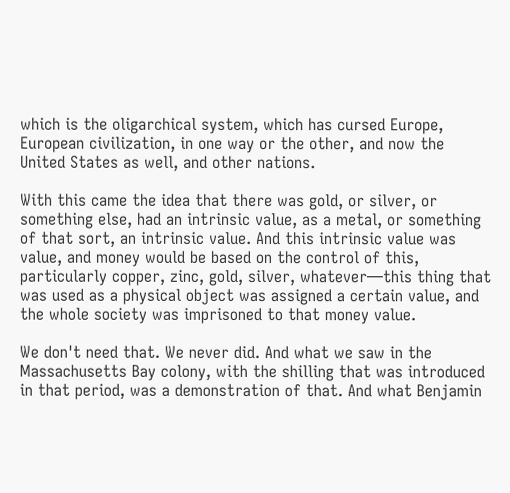which is the oligarchical system, which has cursed Europe, European civilization, in one way or the other, and now the United States as well, and other nations.

With this came the idea that there was gold, or silver, or something else, had an intrinsic value, as a metal, or something of that sort, an intrinsic value. And this intrinsic value was value, and money would be based on the control of this, particularly copper, zinc, gold, silver, whatever—this thing that was used as a physical object was assigned a certain value, and the whole society was imprisoned to that money value.

We don't need that. We never did. And what we saw in the Massachusetts Bay colony, with the shilling that was introduced in that period, was a demonstration of that. And what Benjamin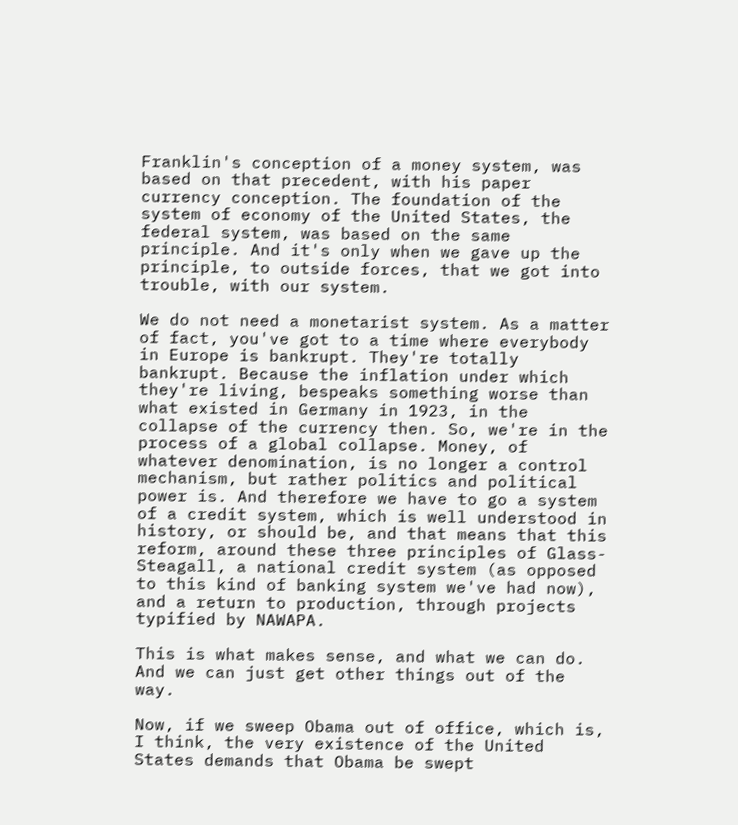Franklin's conception of a money system, was based on that precedent, with his paper currency conception. The foundation of the system of economy of the United States, the federal system, was based on the same principle. And it's only when we gave up the principle, to outside forces, that we got into trouble, with our system.

We do not need a monetarist system. As a matter of fact, you've got to a time where everybody in Europe is bankrupt. They're totally bankrupt. Because the inflation under which they're living, bespeaks something worse than what existed in Germany in 1923, in the collapse of the currency then. So, we're in the process of a global collapse. Money, of whatever denomination, is no longer a control mechanism, but rather politics and political power is. And therefore we have to go a system of a credit system, which is well understood in history, or should be, and that means that this reform, around these three principles of Glass-Steagall, a national credit system (as opposed to this kind of banking system we've had now), and a return to production, through projects typified by NAWAPA.

This is what makes sense, and what we can do. And we can just get other things out of the way.

Now, if we sweep Obama out of office, which is, I think, the very existence of the United States demands that Obama be swept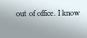out of office. I know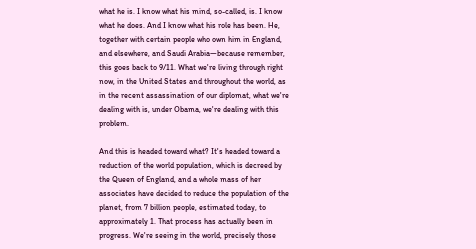what he is. I know what his mind, so-called, is. I know what he does. And I know what his role has been. He, together with certain people who own him in England, and elsewhere, and Saudi Arabia—because remember, this goes back to 9/11. What we're living through right now, in the United States and throughout the world, as in the recent assassination of our diplomat, what we're dealing with is, under Obama, we're dealing with this problem.

And this is headed toward what? It's headed toward a reduction of the world population, which is decreed by the Queen of England, and a whole mass of her associates have decided to reduce the population of the planet, from 7 billion people, estimated today, to approximately 1. That process has actually been in progress. We're seeing in the world, precisely those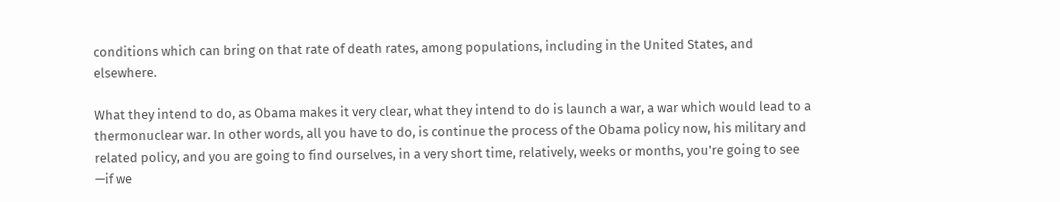conditions which can bring on that rate of death rates, among populations, including in the United States, and elsewhere.

What they intend to do, as Obama makes it very clear, what they intend to do is launch a war, a war which would lead to a thermonuclear war. In other words, all you have to do, is continue the process of the Obama policy now, his military and related policy, and you are going to find ourselves, in a very short time, relatively, weeks or months, you're going to see —if we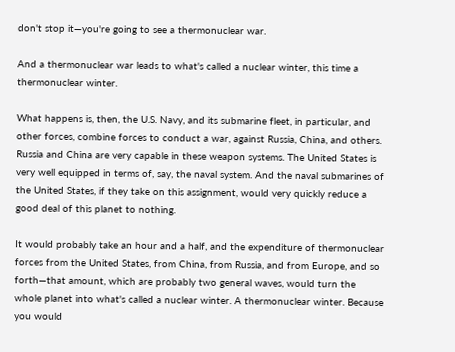don't stop it—you're going to see a thermonuclear war.

And a thermonuclear war leads to what's called a nuclear winter, this time a thermonuclear winter.

What happens is, then, the U.S. Navy, and its submarine fleet, in particular, and other forces, combine forces to conduct a war, against Russia, China, and others. Russia and China are very capable in these weapon systems. The United States is very well equipped in terms of, say, the naval system. And the naval submarines of the United States, if they take on this assignment, would very quickly reduce a good deal of this planet to nothing.

It would probably take an hour and a half, and the expenditure of thermonuclear forces from the United States, from China, from Russia, and from Europe, and so forth—that amount, which are probably two general waves, would turn the whole planet into what's called a nuclear winter. A thermonuclear winter. Because you would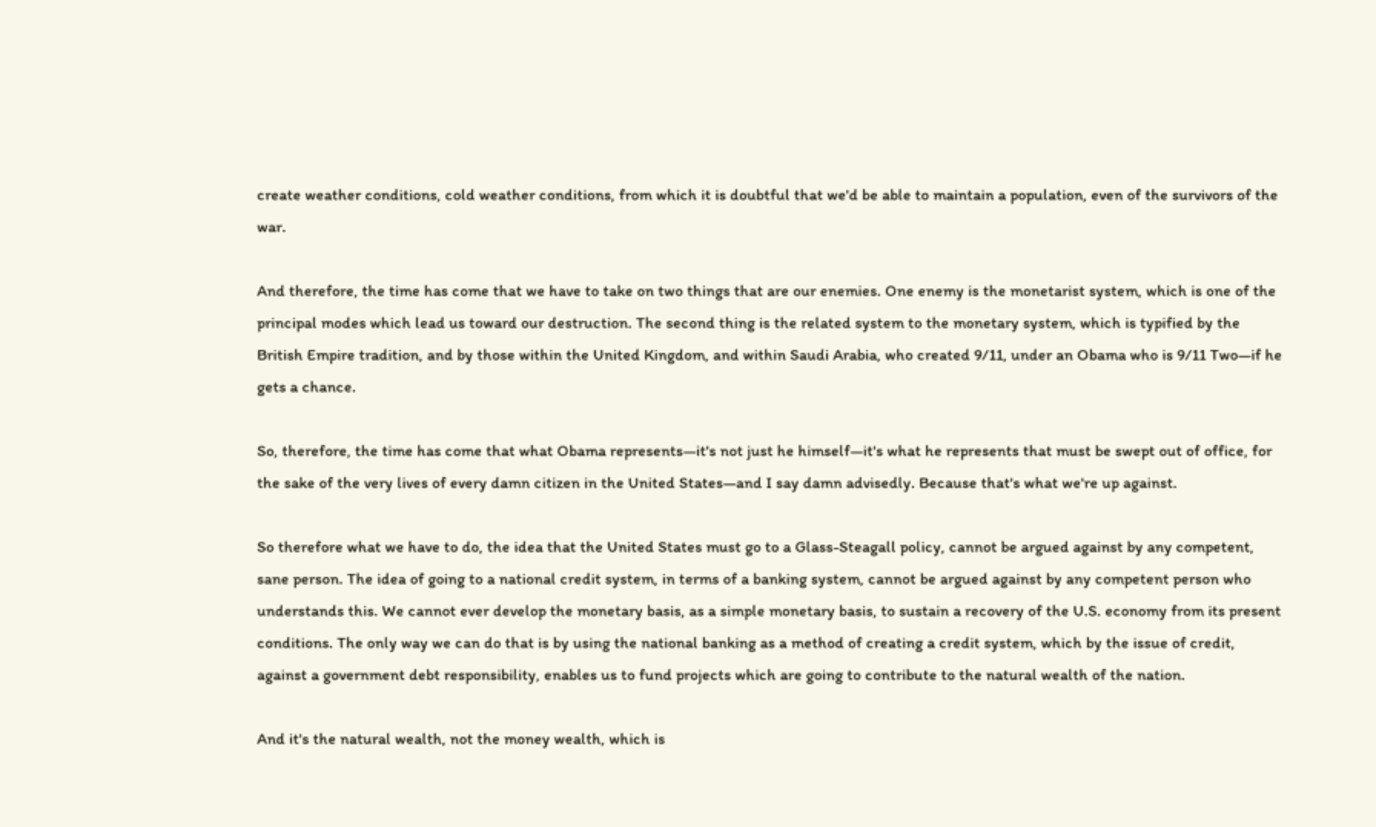create weather conditions, cold weather conditions, from which it is doubtful that we'd be able to maintain a population, even of the survivors of the war.

And therefore, the time has come that we have to take on two things that are our enemies. One enemy is the monetarist system, which is one of the principal modes which lead us toward our destruction. The second thing is the related system to the monetary system, which is typified by the British Empire tradition, and by those within the United Kingdom, and within Saudi Arabia, who created 9/11, under an Obama who is 9/11 Two—if he gets a chance.

So, therefore, the time has come that what Obama represents—it's not just he himself—it's what he represents that must be swept out of office, for the sake of the very lives of every damn citizen in the United States—and I say damn advisedly. Because that's what we're up against.

So therefore what we have to do, the idea that the United States must go to a Glass-Steagall policy, cannot be argued against by any competent, sane person. The idea of going to a national credit system, in terms of a banking system, cannot be argued against by any competent person who understands this. We cannot ever develop the monetary basis, as a simple monetary basis, to sustain a recovery of the U.S. economy from its present conditions. The only way we can do that is by using the national banking as a method of creating a credit system, which by the issue of credit, against a government debt responsibility, enables us to fund projects which are going to contribute to the natural wealth of the nation.

And it's the natural wealth, not the money wealth, which is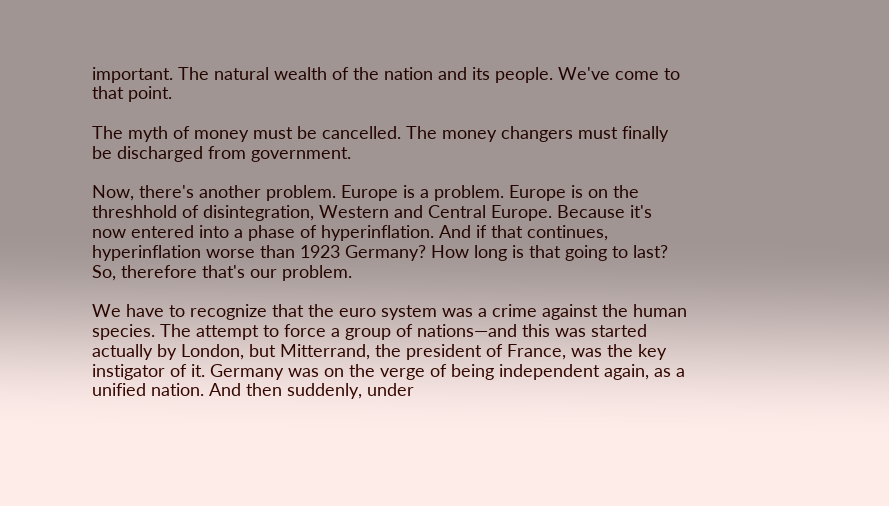important. The natural wealth of the nation and its people. We've come to that point.

The myth of money must be cancelled. The money changers must finally be discharged from government.

Now, there's another problem. Europe is a problem. Europe is on the threshhold of disintegration, Western and Central Europe. Because it's now entered into a phase of hyperinflation. And if that continues, hyperinflation worse than 1923 Germany? How long is that going to last? So, therefore that's our problem.

We have to recognize that the euro system was a crime against the human species. The attempt to force a group of nations—and this was started actually by London, but Mitterrand, the president of France, was the key instigator of it. Germany was on the verge of being independent again, as a unified nation. And then suddenly, under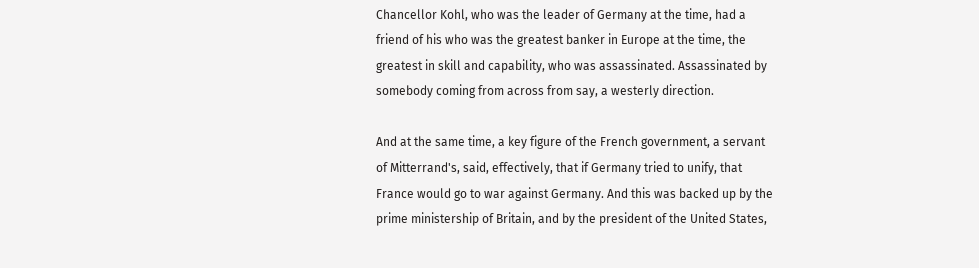Chancellor Kohl, who was the leader of Germany at the time, had a friend of his who was the greatest banker in Europe at the time, the greatest in skill and capability, who was assassinated. Assassinated by somebody coming from across from say, a westerly direction.

And at the same time, a key figure of the French government, a servant of Mitterrand's, said, effectively, that if Germany tried to unify, that France would go to war against Germany. And this was backed up by the prime ministership of Britain, and by the president of the United States,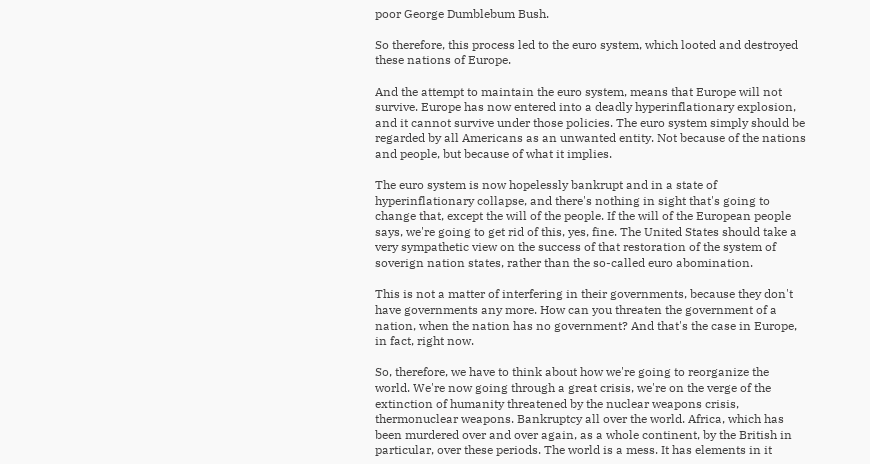poor George Dumblebum Bush.

So therefore, this process led to the euro system, which looted and destroyed these nations of Europe.

And the attempt to maintain the euro system, means that Europe will not survive. Europe has now entered into a deadly hyperinflationary explosion, and it cannot survive under those policies. The euro system simply should be regarded by all Americans as an unwanted entity. Not because of the nations and people, but because of what it implies.

The euro system is now hopelessly bankrupt and in a state of hyperinflationary collapse, and there's nothing in sight that's going to change that, except the will of the people. If the will of the European people says, we're going to get rid of this, yes, fine. The United States should take a very sympathetic view on the success of that restoration of the system of soverign nation states, rather than the so-called euro abomination.

This is not a matter of interfering in their governments, because they don't have governments any more. How can you threaten the government of a nation, when the nation has no government? And that's the case in Europe, in fact, right now.

So, therefore, we have to think about how we're going to reorganize the world. We're now going through a great crisis, we're on the verge of the extinction of humanity threatened by the nuclear weapons crisis, thermonuclear weapons. Bankruptcy all over the world. Africa, which has been murdered over and over again, as a whole continent, by the British in particular, over these periods. The world is a mess. It has elements in it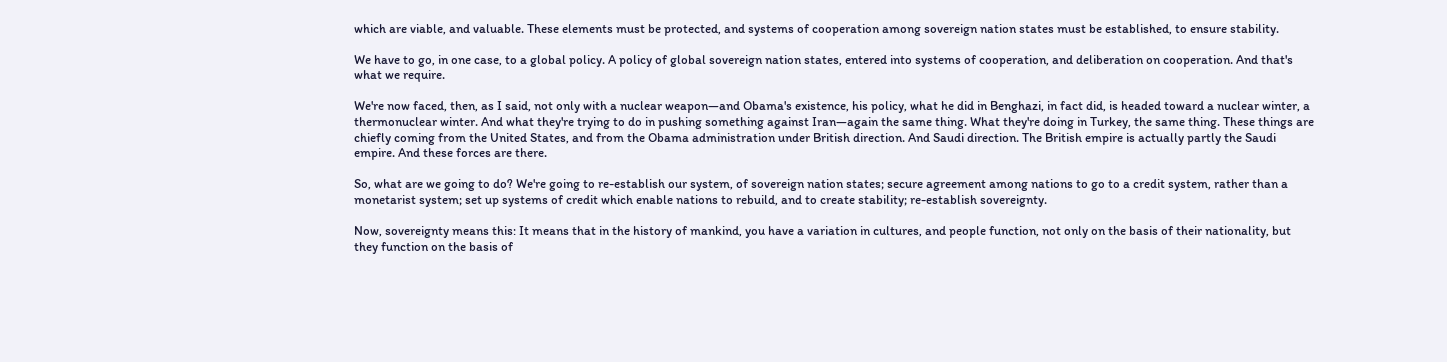which are viable, and valuable. These elements must be protected, and systems of cooperation among sovereign nation states must be established, to ensure stability.

We have to go, in one case, to a global policy. A policy of global sovereign nation states, entered into systems of cooperation, and deliberation on cooperation. And that's what we require.

We're now faced, then, as I said, not only with a nuclear weapon—and Obama's existence, his policy, what he did in Benghazi, in fact did, is headed toward a nuclear winter, a thermonuclear winter. And what they're trying to do in pushing something against Iran—again the same thing. What they're doing in Turkey, the same thing. These things are chiefly coming from the United States, and from the Obama administration under British direction. And Saudi direction. The British empire is actually partly the Saudi empire. And these forces are there.

So, what are we going to do? We're going to re-establish our system, of sovereign nation states; secure agreement among nations to go to a credit system, rather than a monetarist system; set up systems of credit which enable nations to rebuild, and to create stability; re-establish sovereignty.

Now, sovereignty means this: It means that in the history of mankind, you have a variation in cultures, and people function, not only on the basis of their nationality, but they function on the basis of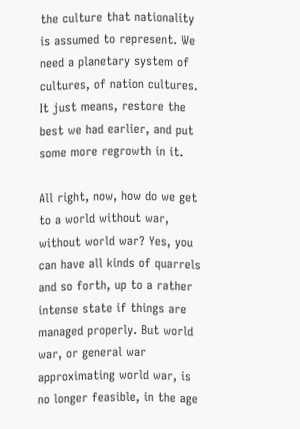the culture that nationality is assumed to represent. We need a planetary system of cultures, of nation cultures. It just means, restore the best we had earlier, and put some more regrowth in it.

All right, now, how do we get to a world without war, without world war? Yes, you can have all kinds of quarrels and so forth, up to a rather intense state if things are managed properly. But world war, or general war approximating world war, is no longer feasible, in the age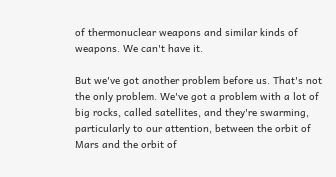of thermonuclear weapons and similar kinds of weapons. We can't have it.

But we've got another problem before us. That's not the only problem. We've got a problem with a lot of big rocks, called satellites, and they're swarming, particularly to our attention, between the orbit of Mars and the orbit of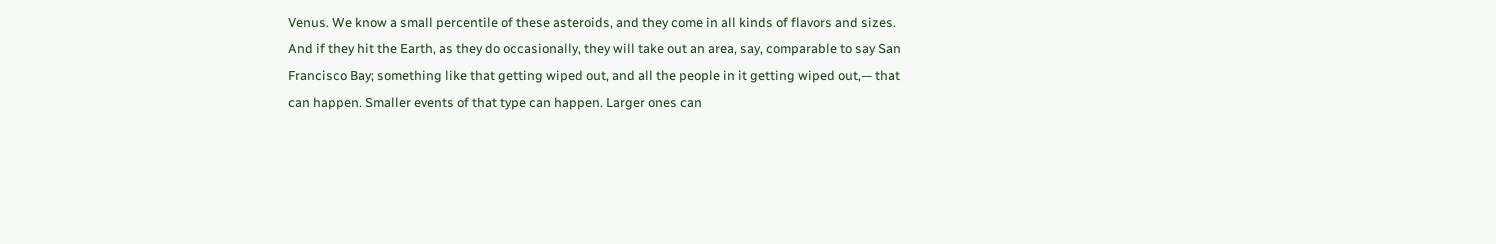Venus. We know a small percentile of these asteroids, and they come in all kinds of flavors and sizes. And if they hit the Earth, as they do occasionally, they will take out an area, say, comparable to say San Francisco Bay; something like that getting wiped out, and all the people in it getting wiped out,— that can happen. Smaller events of that type can happen. Larger ones can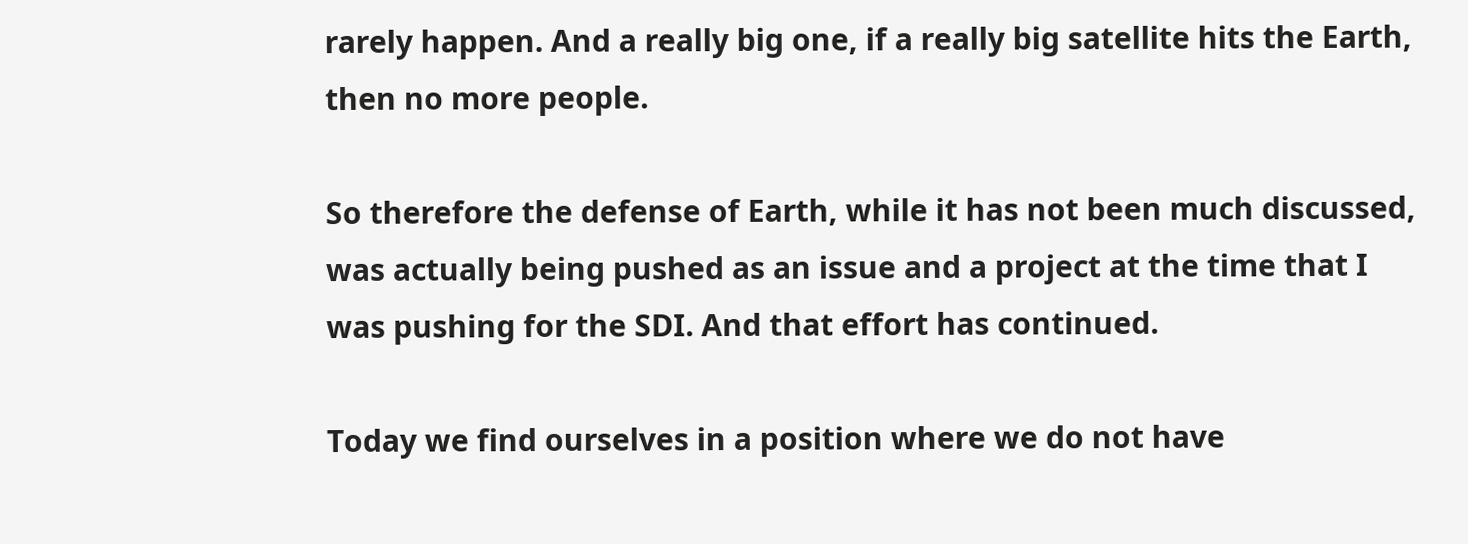rarely happen. And a really big one, if a really big satellite hits the Earth, then no more people.

So therefore the defense of Earth, while it has not been much discussed, was actually being pushed as an issue and a project at the time that I was pushing for the SDI. And that effort has continued.

Today we find ourselves in a position where we do not have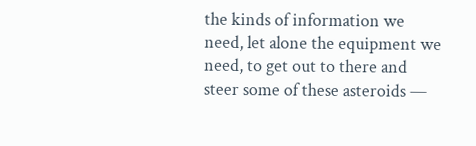the kinds of information we need, let alone the equipment we need, to get out to there and steer some of these asteroids —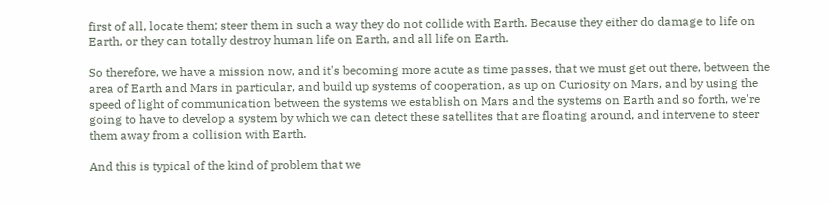first of all, locate them; steer them in such a way they do not collide with Earth. Because they either do damage to life on Earth, or they can totally destroy human life on Earth, and all life on Earth.

So therefore, we have a mission now, and it's becoming more acute as time passes, that we must get out there, between the area of Earth and Mars in particular, and build up systems of cooperation, as up on Curiosity on Mars, and by using the speed of light of communication between the systems we establish on Mars and the systems on Earth and so forth, we're going to have to develop a system by which we can detect these satellites that are floating around, and intervene to steer them away from a collision with Earth.

And this is typical of the kind of problem that we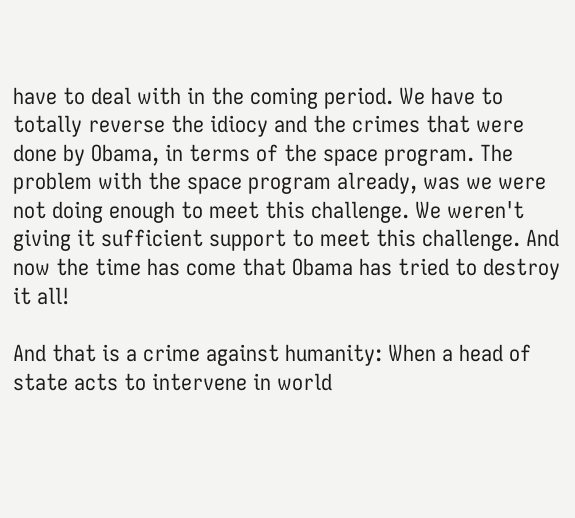have to deal with in the coming period. We have to totally reverse the idiocy and the crimes that were done by Obama, in terms of the space program. The problem with the space program already, was we were not doing enough to meet this challenge. We weren't giving it sufficient support to meet this challenge. And now the time has come that Obama has tried to destroy it all!

And that is a crime against humanity: When a head of state acts to intervene in world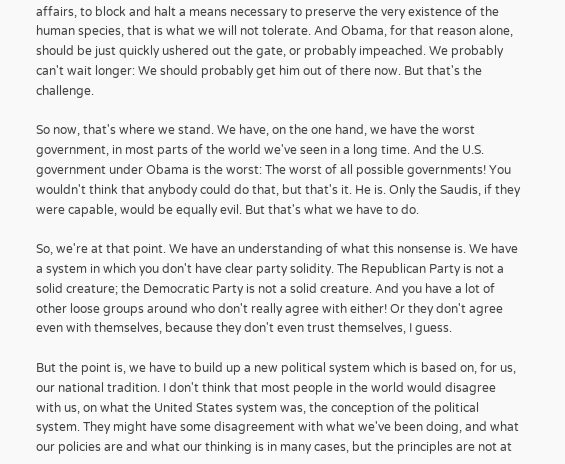affairs, to block and halt a means necessary to preserve the very existence of the human species, that is what we will not tolerate. And Obama, for that reason alone, should be just quickly ushered out the gate, or probably impeached. We probably can't wait longer: We should probably get him out of there now. But that's the challenge.

So now, that's where we stand. We have, on the one hand, we have the worst government, in most parts of the world we've seen in a long time. And the U.S. government under Obama is the worst: The worst of all possible governments! You wouldn't think that anybody could do that, but that's it. He is. Only the Saudis, if they were capable, would be equally evil. But that's what we have to do.

So, we're at that point. We have an understanding of what this nonsense is. We have a system in which you don't have clear party solidity. The Republican Party is not a solid creature; the Democratic Party is not a solid creature. And you have a lot of other loose groups around who don't really agree with either! Or they don't agree even with themselves, because they don't even trust themselves, I guess.

But the point is, we have to build up a new political system which is based on, for us, our national tradition. I don't think that most people in the world would disagree with us, on what the United States system was, the conception of the political system. They might have some disagreement with what we've been doing, and what our policies are and what our thinking is in many cases, but the principles are not at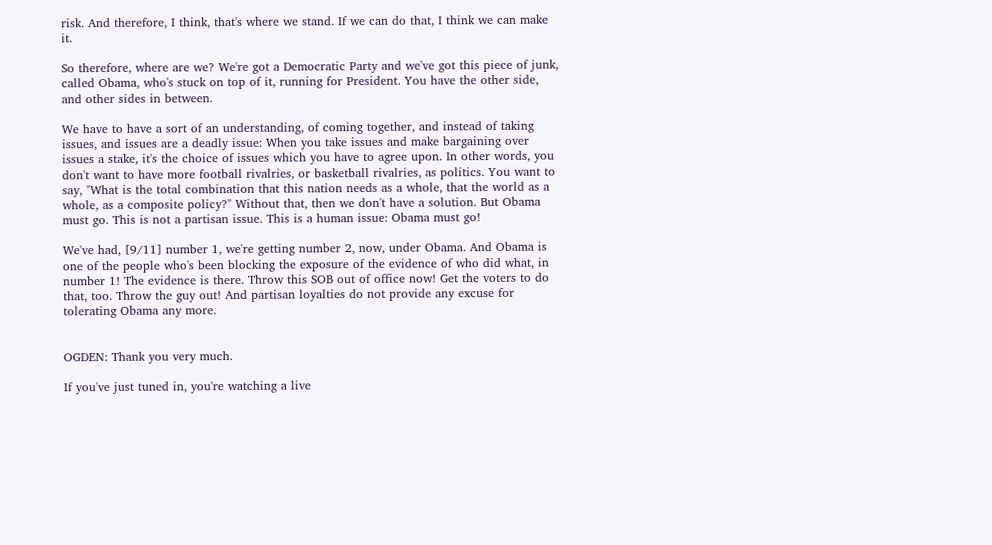risk. And therefore, I think, that's where we stand. If we can do that, I think we can make it.

So therefore, where are we? We're got a Democratic Party and we've got this piece of junk, called Obama, who's stuck on top of it, running for President. You have the other side, and other sides in between.

We have to have a sort of an understanding, of coming together, and instead of taking issues, and issues are a deadly issue: When you take issues and make bargaining over issues a stake, it's the choice of issues which you have to agree upon. In other words, you don't want to have more football rivalries, or basketball rivalries, as politics. You want to say, "What is the total combination that this nation needs as a whole, that the world as a whole, as a composite policy?" Without that, then we don't have a solution. But Obama must go. This is not a partisan issue. This is a human issue: Obama must go!

We've had, [9/11] number 1, we're getting number 2, now, under Obama. And Obama is one of the people who's been blocking the exposure of the evidence of who did what, in number 1! The evidence is there. Throw this SOB out of office now! Get the voters to do that, too. Throw the guy out! And partisan loyalties do not provide any excuse for tolerating Obama any more.


OGDEN: Thank you very much.

If you've just tuned in, you're watching a live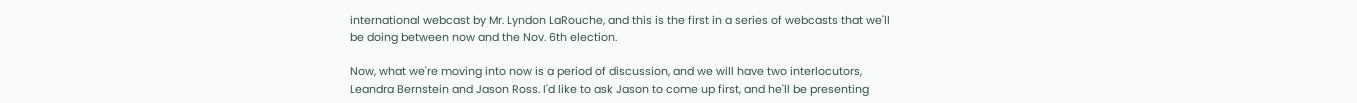international webcast by Mr. Lyndon LaRouche, and this is the first in a series of webcasts that we'll be doing between now and the Nov. 6th election.

Now, what we're moving into now is a period of discussion, and we will have two interlocutors, Leandra Bernstein and Jason Ross. I'd like to ask Jason to come up first, and he'll be presenting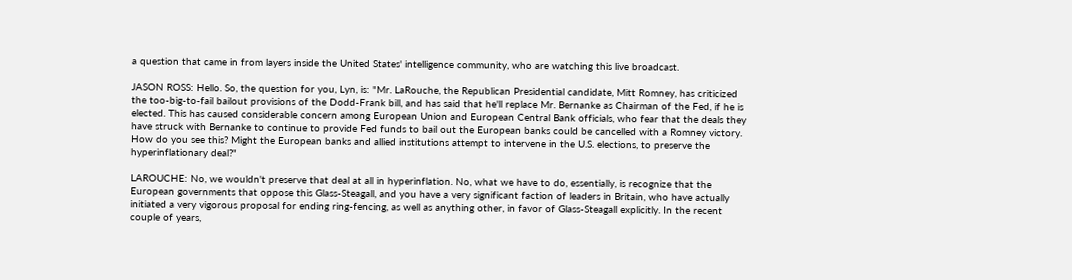a question that came in from layers inside the United States' intelligence community, who are watching this live broadcast.

JASON ROSS: Hello. So, the question for you, Lyn, is: "Mr. LaRouche, the Republican Presidential candidate, Mitt Romney, has criticized the too-big-to-fail bailout provisions of the Dodd-Frank bill, and has said that he'll replace Mr. Bernanke as Chairman of the Fed, if he is elected. This has caused considerable concern among European Union and European Central Bank officials, who fear that the deals they have struck with Bernanke to continue to provide Fed funds to bail out the European banks could be cancelled with a Romney victory. How do you see this? Might the European banks and allied institutions attempt to intervene in the U.S. elections, to preserve the hyperinflationary deal?"

LAROUCHE: No, we wouldn't preserve that deal at all in hyperinflation. No, what we have to do, essentially, is recognize that the European governments that oppose this Glass-Steagall, and you have a very significant faction of leaders in Britain, who have actually initiated a very vigorous proposal for ending ring-fencing, as well as anything other, in favor of Glass-Steagall explicitly. In the recent couple of years,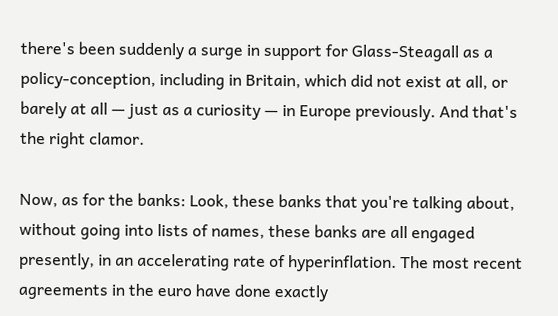there's been suddenly a surge in support for Glass-Steagall as a policy-conception, including in Britain, which did not exist at all, or barely at all — just as a curiosity — in Europe previously. And that's the right clamor.

Now, as for the banks: Look, these banks that you're talking about, without going into lists of names, these banks are all engaged presently, in an accelerating rate of hyperinflation. The most recent agreements in the euro have done exactly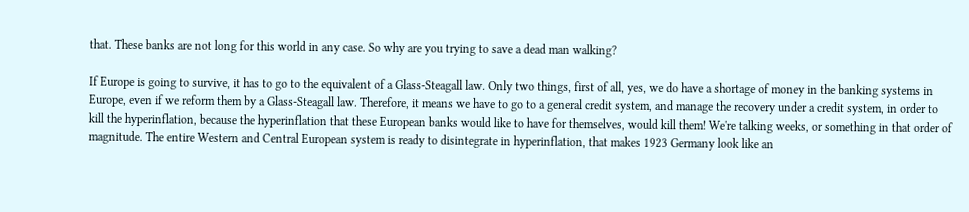that. These banks are not long for this world in any case. So why are you trying to save a dead man walking?

If Europe is going to survive, it has to go to the equivalent of a Glass-Steagall law. Only two things, first of all, yes, we do have a shortage of money in the banking systems in Europe, even if we reform them by a Glass-Steagall law. Therefore, it means we have to go to a general credit system, and manage the recovery under a credit system, in order to kill the hyperinflation, because the hyperinflation that these European banks would like to have for themselves, would kill them! We're talking weeks, or something in that order of magnitude. The entire Western and Central European system is ready to disintegrate in hyperinflation, that makes 1923 Germany look like an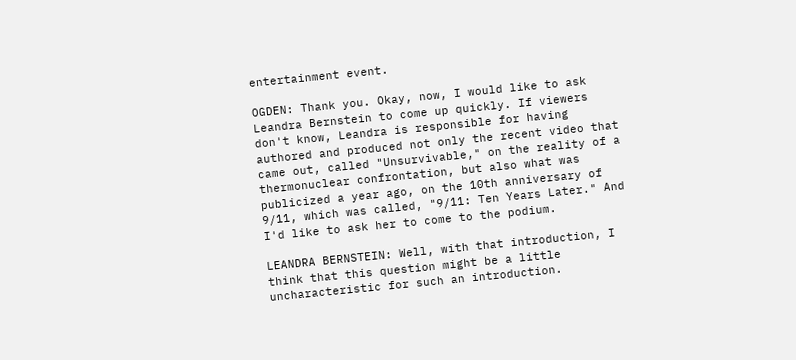entertainment event.

OGDEN: Thank you. Okay, now, I would like to ask Leandra Bernstein to come up quickly. If viewers don't know, Leandra is responsible for having authored and produced not only the recent video that came out, called "Unsurvivable," on the reality of a thermonuclear confrontation, but also what was publicized a year ago, on the 10th anniversary of 9/11, which was called, "9/11: Ten Years Later." And I'd like to ask her to come to the podium.

LEANDRA BERNSTEIN: Well, with that introduction, I think that this question might be a little uncharacteristic for such an introduction.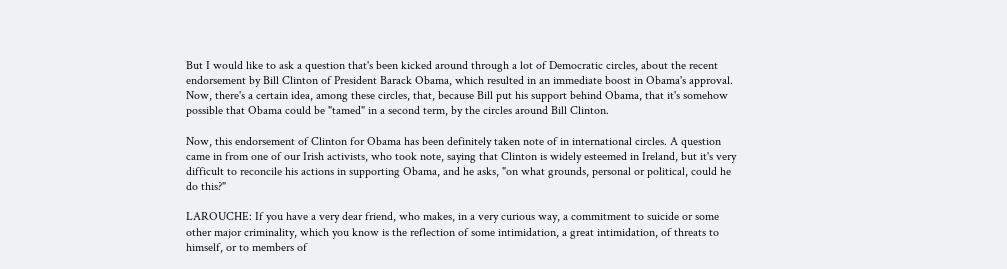But I would like to ask a question that's been kicked around through a lot of Democratic circles, about the recent endorsement by Bill Clinton of President Barack Obama, which resulted in an immediate boost in Obama's approval. Now, there's a certain idea, among these circles, that, because Bill put his support behind Obama, that it's somehow possible that Obama could be "tamed" in a second term, by the circles around Bill Clinton.

Now, this endorsement of Clinton for Obama has been definitely taken note of in international circles. A question came in from one of our Irish activists, who took note, saying that Clinton is widely esteemed in Ireland, but it's very difficult to reconcile his actions in supporting Obama, and he asks, "on what grounds, personal or political, could he do this?"

LAROUCHE: If you have a very dear friend, who makes, in a very curious way, a commitment to suicide or some other major criminality, which you know is the reflection of some intimidation, a great intimidation, of threats to himself, or to members of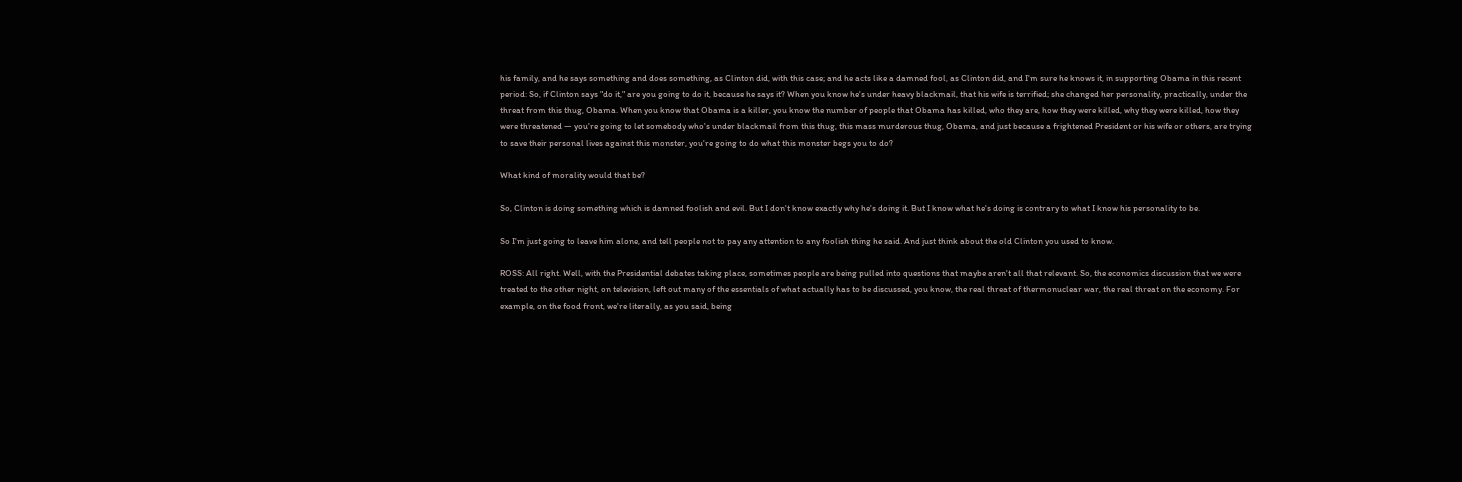his family, and he says something and does something, as Clinton did, with this case; and he acts like a damned fool, as Clinton did, and I'm sure he knows it, in supporting Obama in this recent period: So, if Clinton says "do it," are you going to do it, because he says it? When you know he's under heavy blackmail, that his wife is terrified; she changed her personality, practically, under the threat from this thug, Obama. When you know that Obama is a killer, you know the number of people that Obama has killed, who they are, how they were killed, why they were killed, how they were threatened — you're going to let somebody who's under blackmail from this thug, this mass murderous thug, Obama, and just because a frightened President or his wife or others, are trying to save their personal lives against this monster, you're going to do what this monster begs you to do?

What kind of morality would that be?

So, Clinton is doing something which is damned foolish and evil. But I don't know exactly why he's doing it. But I know what he's doing is contrary to what I know his personality to be.

So I'm just going to leave him alone, and tell people not to pay any attention to any foolish thing he said. And just think about the old Clinton you used to know.

ROSS: All right. Well, with the Presidential debates taking place, sometimes people are being pulled into questions that maybe aren't all that relevant. So, the economics discussion that we were treated to the other night, on television, left out many of the essentials of what actually has to be discussed, you know, the real threat of thermonuclear war, the real threat on the economy. For example, on the food front, we're literally, as you said, being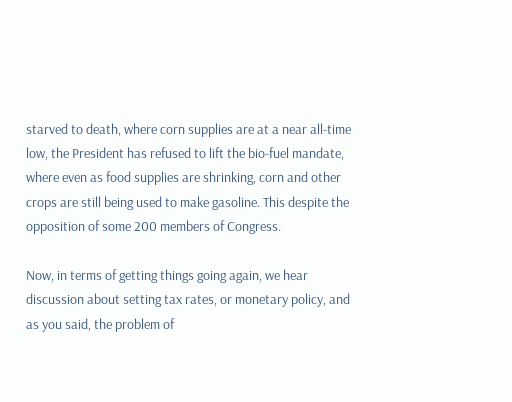starved to death, where corn supplies are at a near all-time low, the President has refused to lift the bio-fuel mandate, where even as food supplies are shrinking, corn and other crops are still being used to make gasoline. This despite the opposition of some 200 members of Congress.

Now, in terms of getting things going again, we hear discussion about setting tax rates, or monetary policy, and as you said, the problem of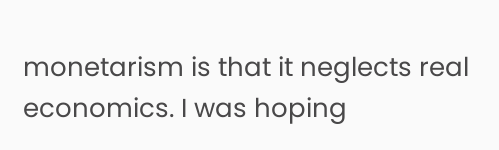monetarism is that it neglects real economics. I was hoping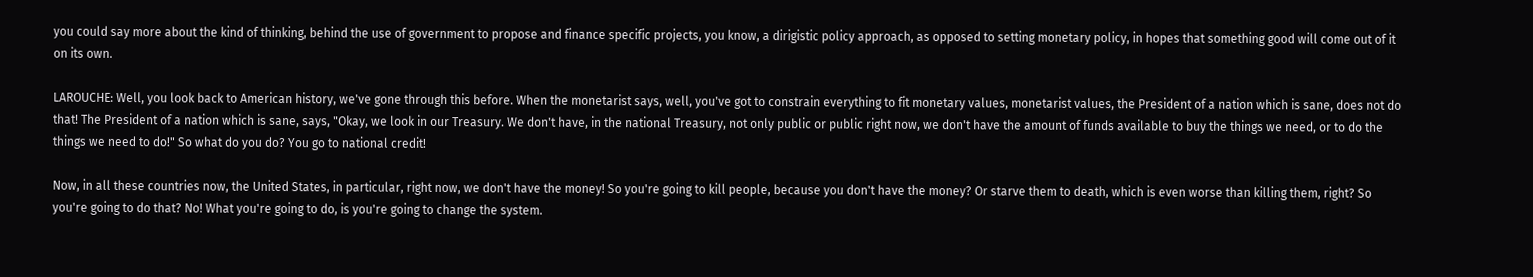you could say more about the kind of thinking, behind the use of government to propose and finance specific projects, you know, a dirigistic policy approach, as opposed to setting monetary policy, in hopes that something good will come out of it on its own.

LAROUCHE: Well, you look back to American history, we've gone through this before. When the monetarist says, well, you've got to constrain everything to fit monetary values, monetarist values, the President of a nation which is sane, does not do that! The President of a nation which is sane, says, "Okay, we look in our Treasury. We don't have, in the national Treasury, not only public or public right now, we don't have the amount of funds available to buy the things we need, or to do the things we need to do!" So what do you do? You go to national credit!

Now, in all these countries now, the United States, in particular, right now, we don't have the money! So you're going to kill people, because you don't have the money? Or starve them to death, which is even worse than killing them, right? So you're going to do that? No! What you're going to do, is you're going to change the system.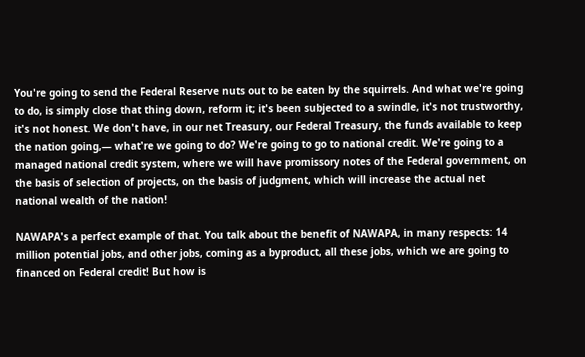You're going to send the Federal Reserve nuts out to be eaten by the squirrels. And what we're going to do, is simply close that thing down, reform it; it's been subjected to a swindle, it's not trustworthy, it's not honest. We don't have, in our net Treasury, our Federal Treasury, the funds available to keep the nation going,— what're we going to do? We're going to go to national credit. We're going to a managed national credit system, where we will have promissory notes of the Federal government, on the basis of selection of projects, on the basis of judgment, which will increase the actual net national wealth of the nation!

NAWAPA's a perfect example of that. You talk about the benefit of NAWAPA, in many respects: 14 million potential jobs, and other jobs, coming as a byproduct, all these jobs, which we are going to financed on Federal credit! But how is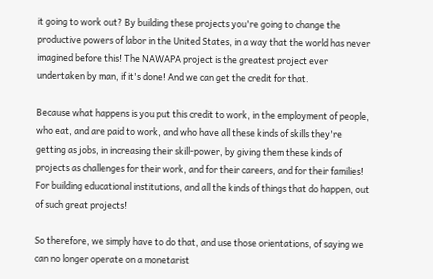it going to work out? By building these projects you're going to change the productive powers of labor in the United States, in a way that the world has never imagined before this! The NAWAPA project is the greatest project ever undertaken by man, if it's done! And we can get the credit for that.

Because what happens is you put this credit to work, in the employment of people, who eat, and are paid to work, and who have all these kinds of skills they're getting as jobs, in increasing their skill-power, by giving them these kinds of projects as challenges for their work, and for their careers, and for their families! For building educational institutions, and all the kinds of things that do happen, out of such great projects!

So therefore, we simply have to do that, and use those orientations, of saying we can no longer operate on a monetarist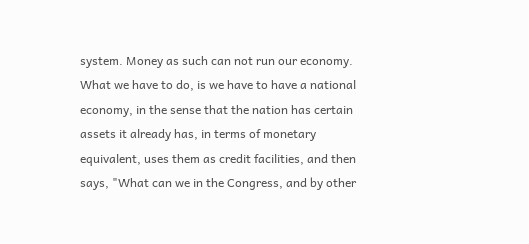system. Money as such can not run our economy. What we have to do, is we have to have a national economy, in the sense that the nation has certain assets it already has, in terms of monetary equivalent, uses them as credit facilities, and then says, "What can we in the Congress, and by other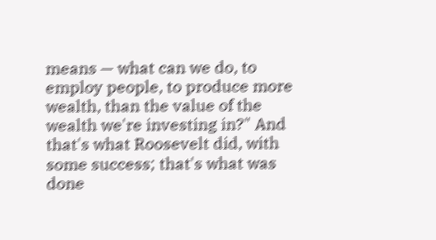means — what can we do, to employ people, to produce more wealth, than the value of the wealth we're investing in?" And that's what Roosevelt did, with some success; that's what was done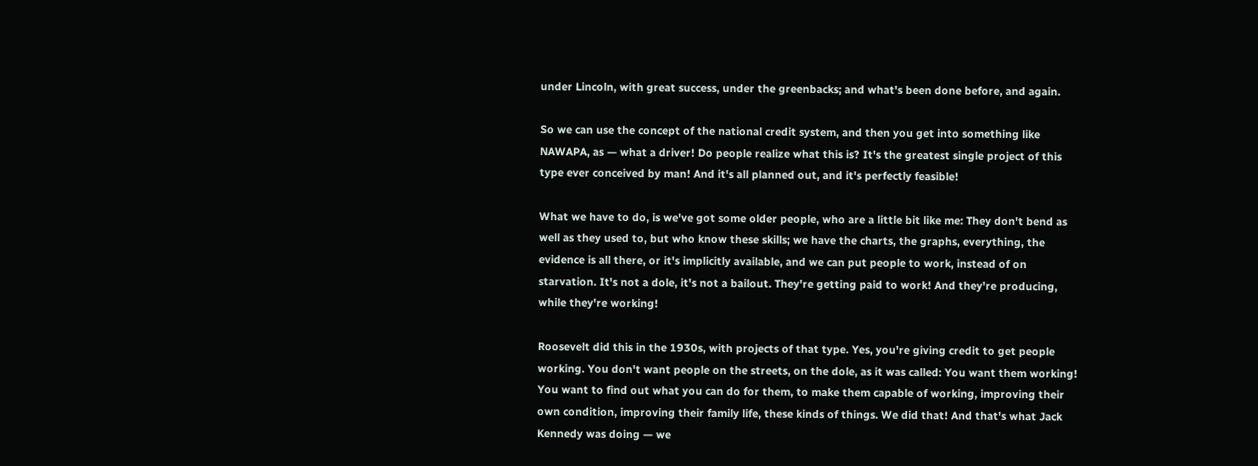under Lincoln, with great success, under the greenbacks; and what's been done before, and again.

So we can use the concept of the national credit system, and then you get into something like NAWAPA, as — what a driver! Do people realize what this is? It's the greatest single project of this type ever conceived by man! And it's all planned out, and it's perfectly feasible!

What we have to do, is we've got some older people, who are a little bit like me: They don't bend as well as they used to, but who know these skills; we have the charts, the graphs, everything, the evidence is all there, or it's implicitly available, and we can put people to work, instead of on starvation. It's not a dole, it's not a bailout. They're getting paid to work! And they're producing, while they're working!

Roosevelt did this in the 1930s, with projects of that type. Yes, you're giving credit to get people working. You don't want people on the streets, on the dole, as it was called: You want them working! You want to find out what you can do for them, to make them capable of working, improving their own condition, improving their family life, these kinds of things. We did that! And that's what Jack Kennedy was doing — we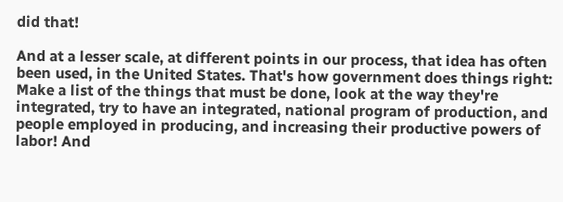did that!

And at a lesser scale, at different points in our process, that idea has often been used, in the United States. That's how government does things right: Make a list of the things that must be done, look at the way they're integrated, try to have an integrated, national program of production, and people employed in producing, and increasing their productive powers of labor! And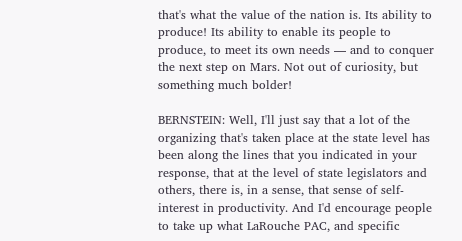that's what the value of the nation is. Its ability to produce! Its ability to enable its people to produce, to meet its own needs — and to conquer the next step on Mars. Not out of curiosity, but something much bolder!

BERNSTEIN: Well, I'll just say that a lot of the organizing that's taken place at the state level has been along the lines that you indicated in your response, that at the level of state legislators and others, there is, in a sense, that sense of self-interest in productivity. And I'd encourage people to take up what LaRouche PAC, and specific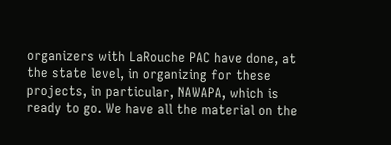organizers with LaRouche PAC have done, at the state level, in organizing for these projects, in particular, NAWAPA, which is ready to go. We have all the material on the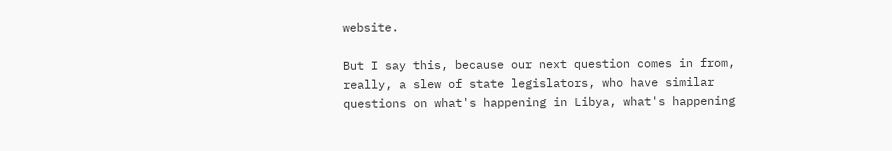website.

But I say this, because our next question comes in from, really, a slew of state legislators, who have similar questions on what's happening in Libya, what's happening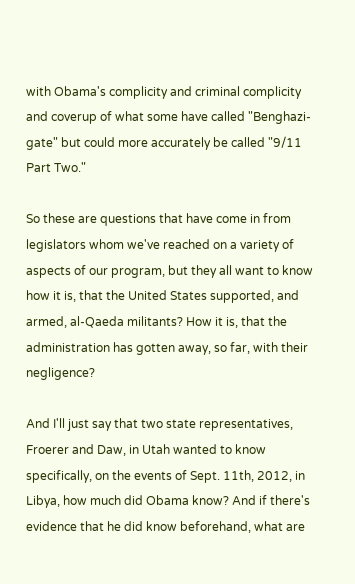with Obama's complicity and criminal complicity and coverup of what some have called "Benghazi-gate" but could more accurately be called "9/11 Part Two."

So these are questions that have come in from legislators whom we've reached on a variety of aspects of our program, but they all want to know how it is, that the United States supported, and armed, al-Qaeda militants? How it is, that the administration has gotten away, so far, with their negligence?

And I'll just say that two state representatives, Froerer and Daw, in Utah wanted to know specifically, on the events of Sept. 11th, 2012, in Libya, how much did Obama know? And if there's evidence that he did know beforehand, what are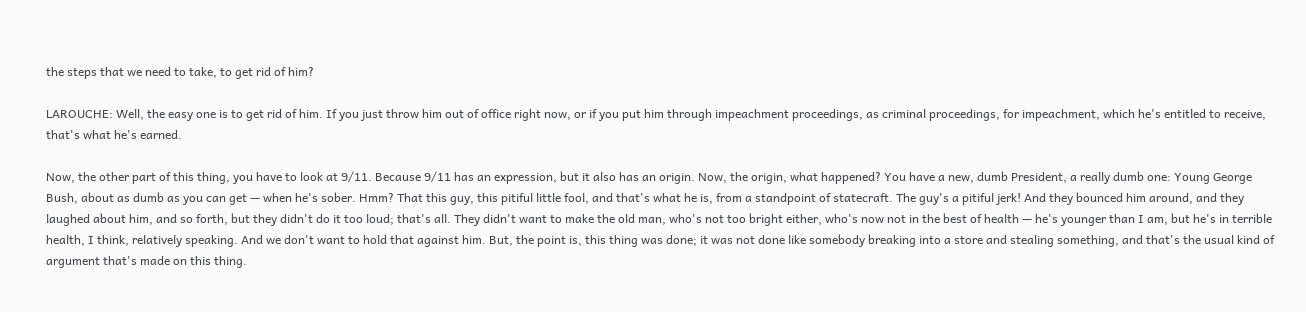the steps that we need to take, to get rid of him?

LAROUCHE: Well, the easy one is to get rid of him. If you just throw him out of office right now, or if you put him through impeachment proceedings, as criminal proceedings, for impeachment, which he's entitled to receive, that's what he's earned.

Now, the other part of this thing, you have to look at 9/11. Because 9/11 has an expression, but it also has an origin. Now, the origin, what happened? You have a new, dumb President, a really dumb one: Young George Bush, about as dumb as you can get — when he's sober. Hmm? That this guy, this pitiful little fool, and that's what he is, from a standpoint of statecraft. The guy's a pitiful jerk! And they bounced him around, and they laughed about him, and so forth, but they didn't do it too loud; that's all. They didn't want to make the old man, who's not too bright either, who's now not in the best of health — he's younger than I am, but he's in terrible health, I think, relatively speaking. And we don't want to hold that against him. But, the point is, this thing was done; it was not done like somebody breaking into a store and stealing something, and that's the usual kind of argument that's made on this thing.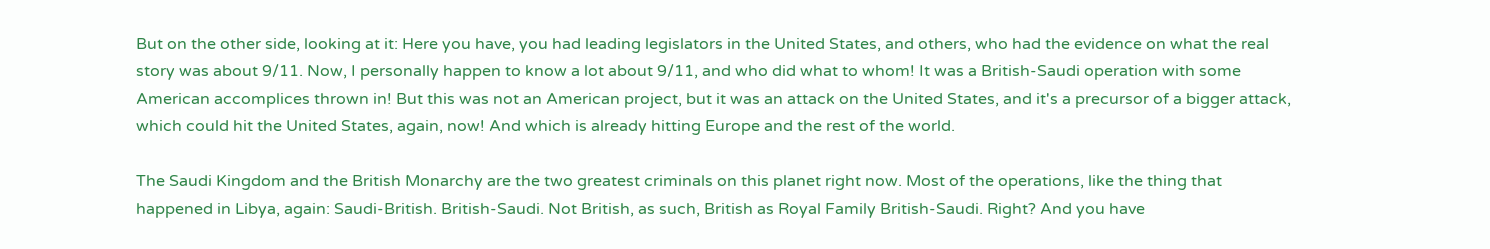But on the other side, looking at it: Here you have, you had leading legislators in the United States, and others, who had the evidence on what the real story was about 9/11. Now, I personally happen to know a lot about 9/11, and who did what to whom! It was a British-Saudi operation with some American accomplices thrown in! But this was not an American project, but it was an attack on the United States, and it's a precursor of a bigger attack, which could hit the United States, again, now! And which is already hitting Europe and the rest of the world.

The Saudi Kingdom and the British Monarchy are the two greatest criminals on this planet right now. Most of the operations, like the thing that happened in Libya, again: Saudi-British. British-Saudi. Not British, as such, British as Royal Family British-Saudi. Right? And you have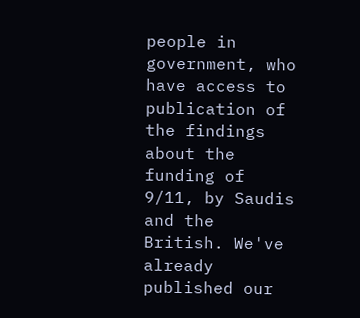people in government, who have access to publication of the findings about the funding of 9/11, by Saudis and the British. We've already published our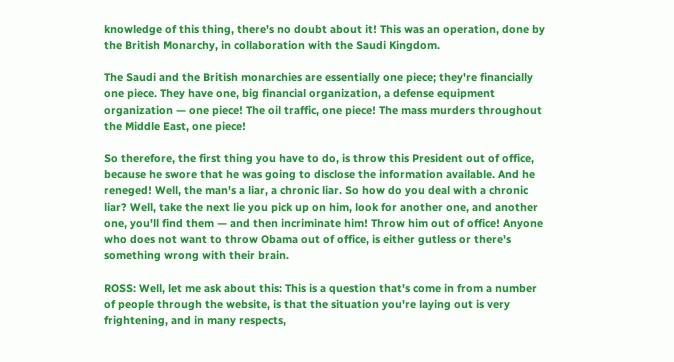knowledge of this thing, there's no doubt about it! This was an operation, done by the British Monarchy, in collaboration with the Saudi Kingdom.

The Saudi and the British monarchies are essentially one piece; they're financially one piece. They have one, big financial organization, a defense equipment organization — one piece! The oil traffic, one piece! The mass murders throughout the Middle East, one piece!

So therefore, the first thing you have to do, is throw this President out of office, because he swore that he was going to disclose the information available. And he reneged! Well, the man's a liar, a chronic liar. So how do you deal with a chronic liar? Well, take the next lie you pick up on him, look for another one, and another one, you'll find them — and then incriminate him! Throw him out of office! Anyone who does not want to throw Obama out of office, is either gutless or there's something wrong with their brain.

ROSS: Well, let me ask about this: This is a question that's come in from a number of people through the website, is that the situation you're laying out is very frightening, and in many respects,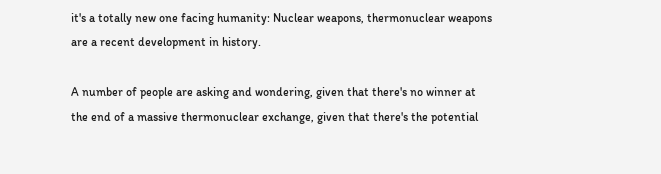it's a totally new one facing humanity: Nuclear weapons, thermonuclear weapons are a recent development in history.

A number of people are asking and wondering, given that there's no winner at the end of a massive thermonuclear exchange, given that there's the potential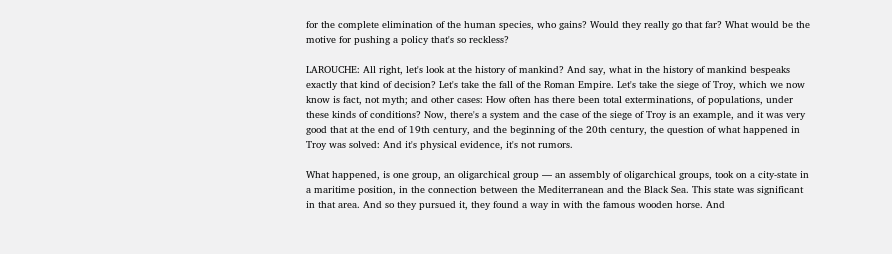for the complete elimination of the human species, who gains? Would they really go that far? What would be the motive for pushing a policy that's so reckless?

LAROUCHE: All right, let's look at the history of mankind? And say, what in the history of mankind bespeaks exactly that kind of decision? Let's take the fall of the Roman Empire. Let's take the siege of Troy, which we now know is fact, not myth; and other cases: How often has there been total exterminations, of populations, under these kinds of conditions? Now, there's a system and the case of the siege of Troy is an example, and it was very good that at the end of 19th century, and the beginning of the 20th century, the question of what happened in Troy was solved: And it's physical evidence, it's not rumors.

What happened, is one group, an oligarchical group — an assembly of oligarchical groups, took on a city-state in a maritime position, in the connection between the Mediterranean and the Black Sea. This state was significant in that area. And so they pursued it, they found a way in with the famous wooden horse. And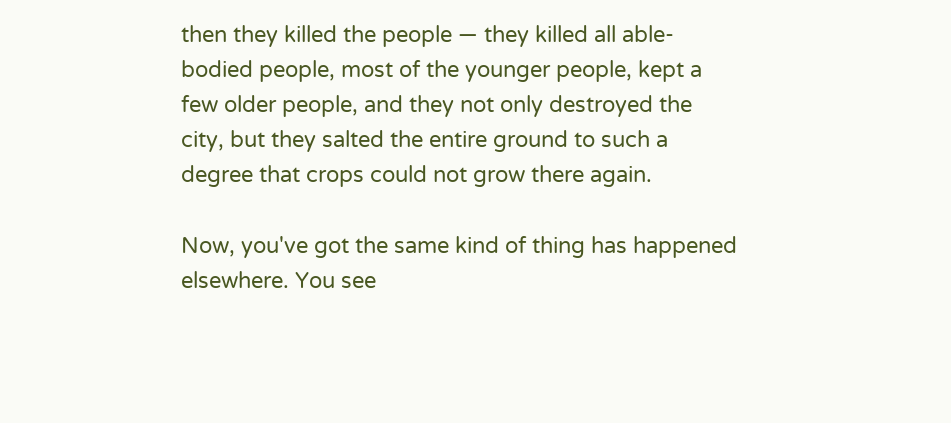then they killed the people — they killed all able-bodied people, most of the younger people, kept a few older people, and they not only destroyed the city, but they salted the entire ground to such a degree that crops could not grow there again.

Now, you've got the same kind of thing has happened elsewhere. You see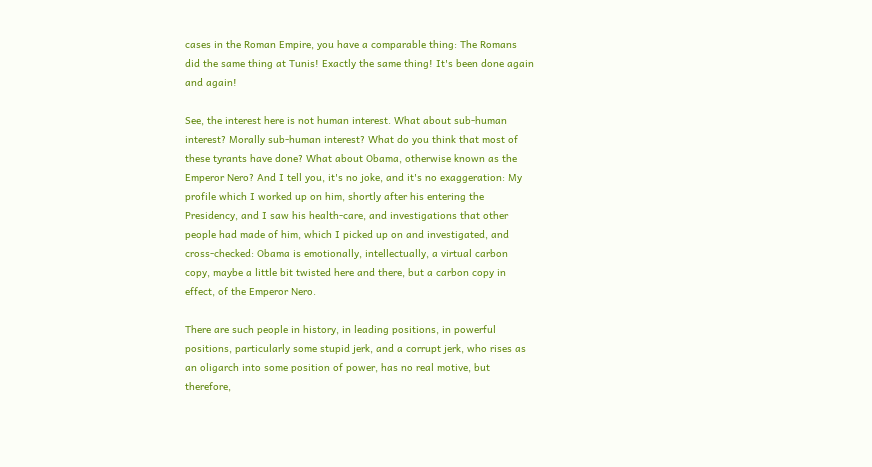cases in the Roman Empire, you have a comparable thing: The Romans did the same thing at Tunis! Exactly the same thing! It's been done again and again!

See, the interest here is not human interest. What about sub-human interest? Morally sub-human interest? What do you think that most of these tyrants have done? What about Obama, otherwise known as the Emperor Nero? And I tell you, it's no joke, and it's no exaggeration: My profile which I worked up on him, shortly after his entering the Presidency, and I saw his health-care, and investigations that other people had made of him, which I picked up on and investigated, and cross-checked: Obama is emotionally, intellectually, a virtual carbon copy, maybe a little bit twisted here and there, but a carbon copy in effect, of the Emperor Nero.

There are such people in history, in leading positions, in powerful positions, particularly some stupid jerk, and a corrupt jerk, who rises as an oligarch into some position of power, has no real motive, but therefore,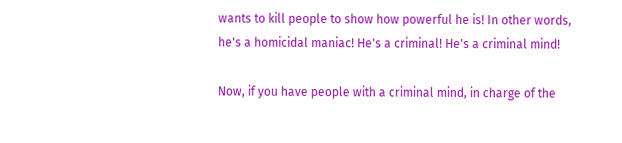wants to kill people to show how powerful he is! In other words, he's a homicidal maniac! He's a criminal! He's a criminal mind!

Now, if you have people with a criminal mind, in charge of the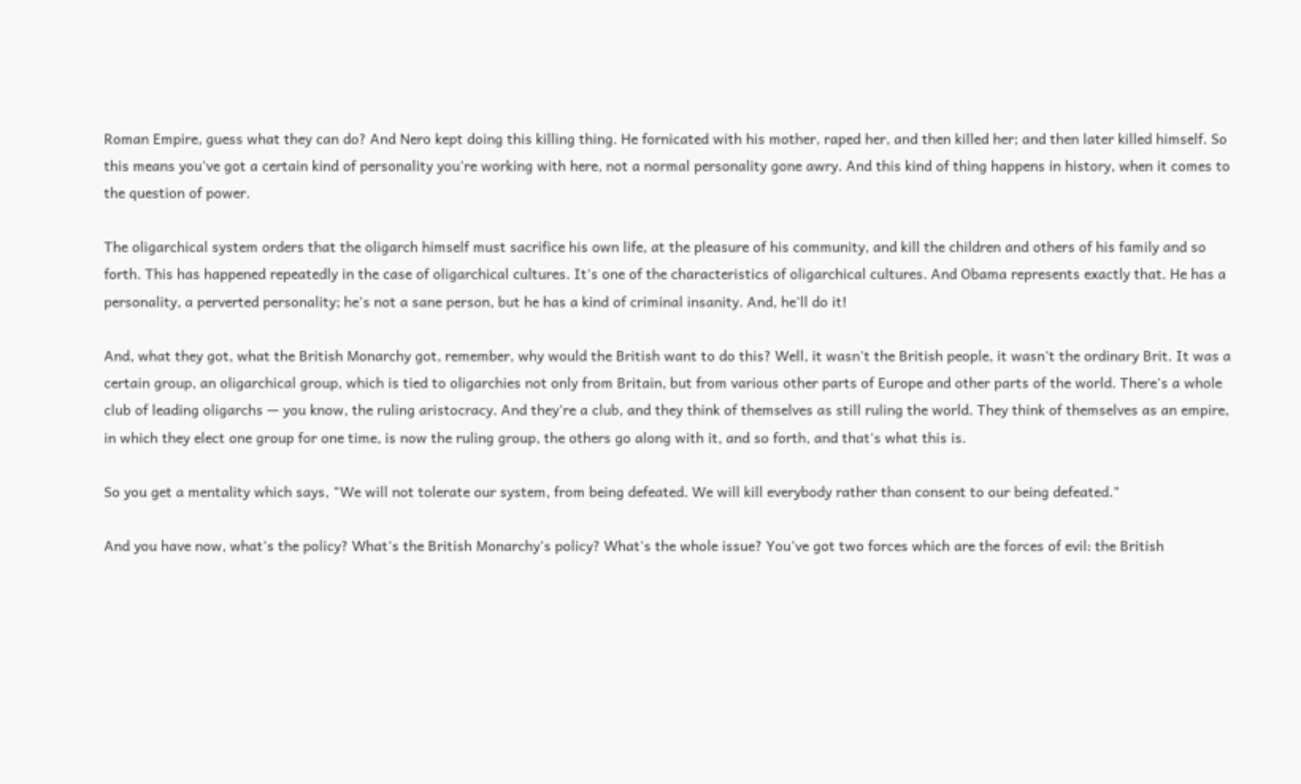Roman Empire, guess what they can do? And Nero kept doing this killing thing. He fornicated with his mother, raped her, and then killed her; and then later killed himself. So this means you've got a certain kind of personality you're working with here, not a normal personality gone awry. And this kind of thing happens in history, when it comes to the question of power.

The oligarchical system orders that the oligarch himself must sacrifice his own life, at the pleasure of his community, and kill the children and others of his family and so forth. This has happened repeatedly in the case of oligarchical cultures. It's one of the characteristics of oligarchical cultures. And Obama represents exactly that. He has a personality, a perverted personality; he's not a sane person, but he has a kind of criminal insanity. And, he'll do it!

And, what they got, what the British Monarchy got, remember, why would the British want to do this? Well, it wasn't the British people, it wasn't the ordinary Brit. It was a certain group, an oligarchical group, which is tied to oligarchies not only from Britain, but from various other parts of Europe and other parts of the world. There's a whole club of leading oligarchs — you know, the ruling aristocracy. And they're a club, and they think of themselves as still ruling the world. They think of themselves as an empire, in which they elect one group for one time, is now the ruling group, the others go along with it, and so forth, and that's what this is.

So you get a mentality which says, "We will not tolerate our system, from being defeated. We will kill everybody rather than consent to our being defeated."

And you have now, what's the policy? What's the British Monarchy's policy? What's the whole issue? You've got two forces which are the forces of evil: the British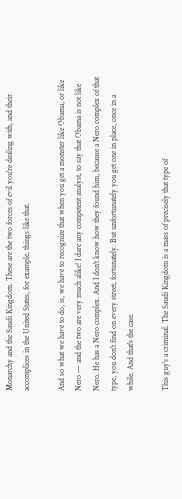Monarchy and the Saudi Kingdom. These are the two forces of evil you're dealing with, and their accomplices in the United States, for example, things like that.

And so what we have to do, is, we have to recognize that when you get a monster like Obama, or like Nero — and the two are very much alike! I dare any competent analyst, to say that Obama is not like Nero. He has a Nero complex. And I don't know how they found him, because a Nero complex of that type, you don't find on every street, fortunately. But unfortunately you get one in place, once in a while. And that's the case.

This guy's a criminal. The Saudi Kingdom is a mass of precisely that type of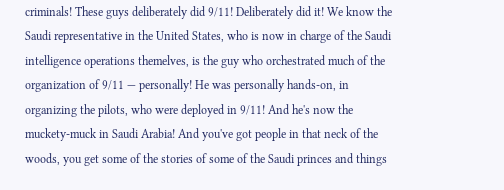criminals! These guys deliberately did 9/11! Deliberately did it! We know the Saudi representative in the United States, who is now in charge of the Saudi intelligence operations themelves, is the guy who orchestrated much of the organization of 9/11 — personally! He was personally hands-on, in organizing the pilots, who were deployed in 9/11! And he's now the muckety-muck in Saudi Arabia! And you've got people in that neck of the woods, you get some of the stories of some of the Saudi princes and things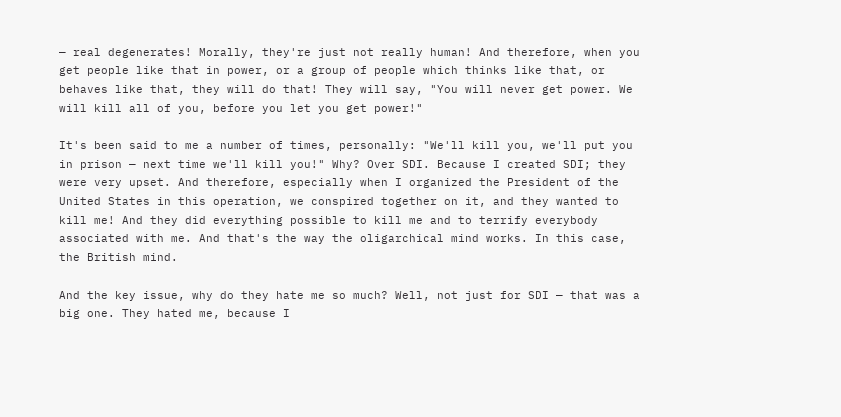— real degenerates! Morally, they're just not really human! And therefore, when you get people like that in power, or a group of people which thinks like that, or behaves like that, they will do that! They will say, "You will never get power. We will kill all of you, before you let you get power!"

It's been said to me a number of times, personally: "We'll kill you, we'll put you in prison — next time we'll kill you!" Why? Over SDI. Because I created SDI; they were very upset. And therefore, especially when I organized the President of the United States in this operation, we conspired together on it, and they wanted to kill me! And they did everything possible to kill me and to terrify everybody associated with me. And that's the way the oligarchical mind works. In this case, the British mind.

And the key issue, why do they hate me so much? Well, not just for SDI — that was a big one. They hated me, because I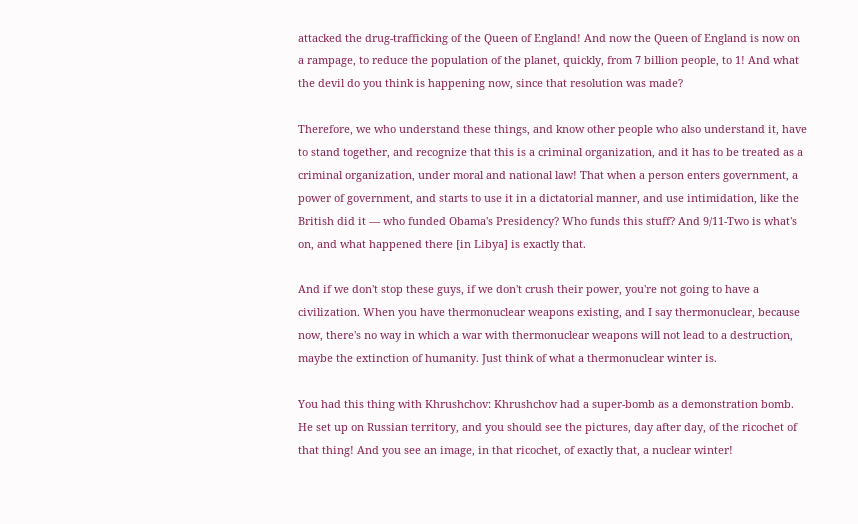attacked the drug-trafficking of the Queen of England! And now the Queen of England is now on a rampage, to reduce the population of the planet, quickly, from 7 billion people, to 1! And what the devil do you think is happening now, since that resolution was made?

Therefore, we who understand these things, and know other people who also understand it, have to stand together, and recognize that this is a criminal organization, and it has to be treated as a criminal organization, under moral and national law! That when a person enters government, a power of government, and starts to use it in a dictatorial manner, and use intimidation, like the British did it — who funded Obama's Presidency? Who funds this stuff? And 9/11-Two is what's on, and what happened there [in Libya] is exactly that.

And if we don't stop these guys, if we don't crush their power, you're not going to have a civilization. When you have thermonuclear weapons existing, and I say thermonuclear, because now, there's no way in which a war with thermonuclear weapons will not lead to a destruction, maybe the extinction of humanity. Just think of what a thermonuclear winter is.

You had this thing with Khrushchov: Khrushchov had a super-bomb as a demonstration bomb. He set up on Russian territory, and you should see the pictures, day after day, of the ricochet of that thing! And you see an image, in that ricochet, of exactly that, a nuclear winter!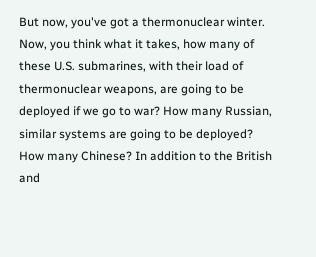But now, you've got a thermonuclear winter. Now, you think what it takes, how many of these U.S. submarines, with their load of thermonuclear weapons, are going to be deployed if we go to war? How many Russian, similar systems are going to be deployed? How many Chinese? In addition to the British and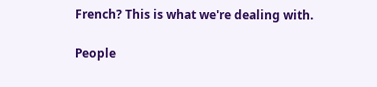French? This is what we're dealing with.

People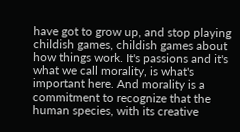have got to grow up, and stop playing childish games, childish games about how things work. It's passions and it's what we call morality, is what's important here. And morality is a commitment to recognize that the human species, with its creative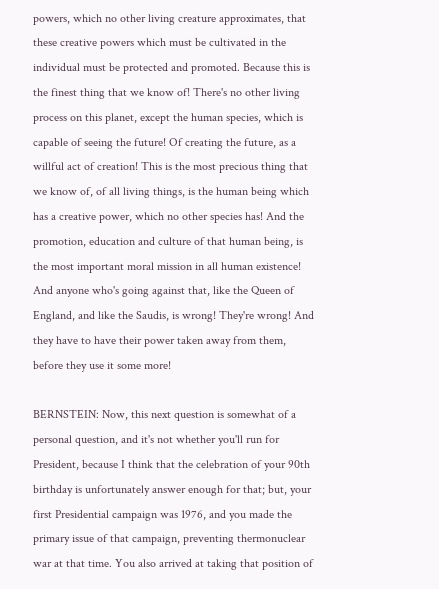powers, which no other living creature approximates, that these creative powers which must be cultivated in the individual must be protected and promoted. Because this is the finest thing that we know of! There's no other living process on this planet, except the human species, which is capable of seeing the future! Of creating the future, as a willful act of creation! This is the most precious thing that we know of, of all living things, is the human being which has a creative power, which no other species has! And the promotion, education and culture of that human being, is the most important moral mission in all human existence! And anyone who's going against that, like the Queen of England, and like the Saudis, is wrong! They're wrong! And they have to have their power taken away from them, before they use it some more!

BERNSTEIN: Now, this next question is somewhat of a personal question, and it's not whether you'll run for President, because I think that the celebration of your 90th birthday is unfortunately answer enough for that; but, your first Presidential campaign was 1976, and you made the primary issue of that campaign, preventing thermonuclear war at that time. You also arrived at taking that position of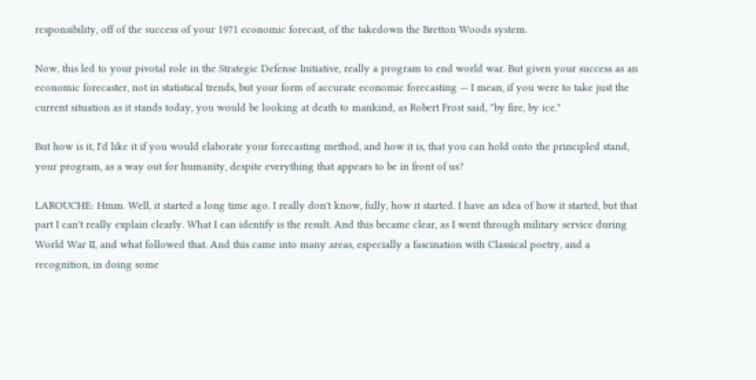responsibility, off of the success of your 1971 economic forecast, of the takedown the Bretton Woods system.

Now, this led to your pivotal role in the Strategic Defense Initiative, really a program to end world war. But given your success as an economic forecaster, not in statistical trends, but your form of accurate economic forecasting — I mean, if you were to take just the current situation as it stands today, you would be looking at death to mankind, as Robert Frost said, "by fire, by ice."

But how is it, I'd like it if you would elaborate your forecasting method, and how it is, that you can hold onto the principled stand, your program, as a way out for humanity, despite everything that appears to be in front of us?

LAROUCHE: Hmm. Well, it started a long time ago. I really don't know, fully, how it started. I have an idea of how it started, but that part I can't really explain clearly. What I can identify is the result. And this became clear, as I went through military service during World War II, and what followed that. And this came into many areas, especially a fascination with Classical poetry, and a recognition, in doing some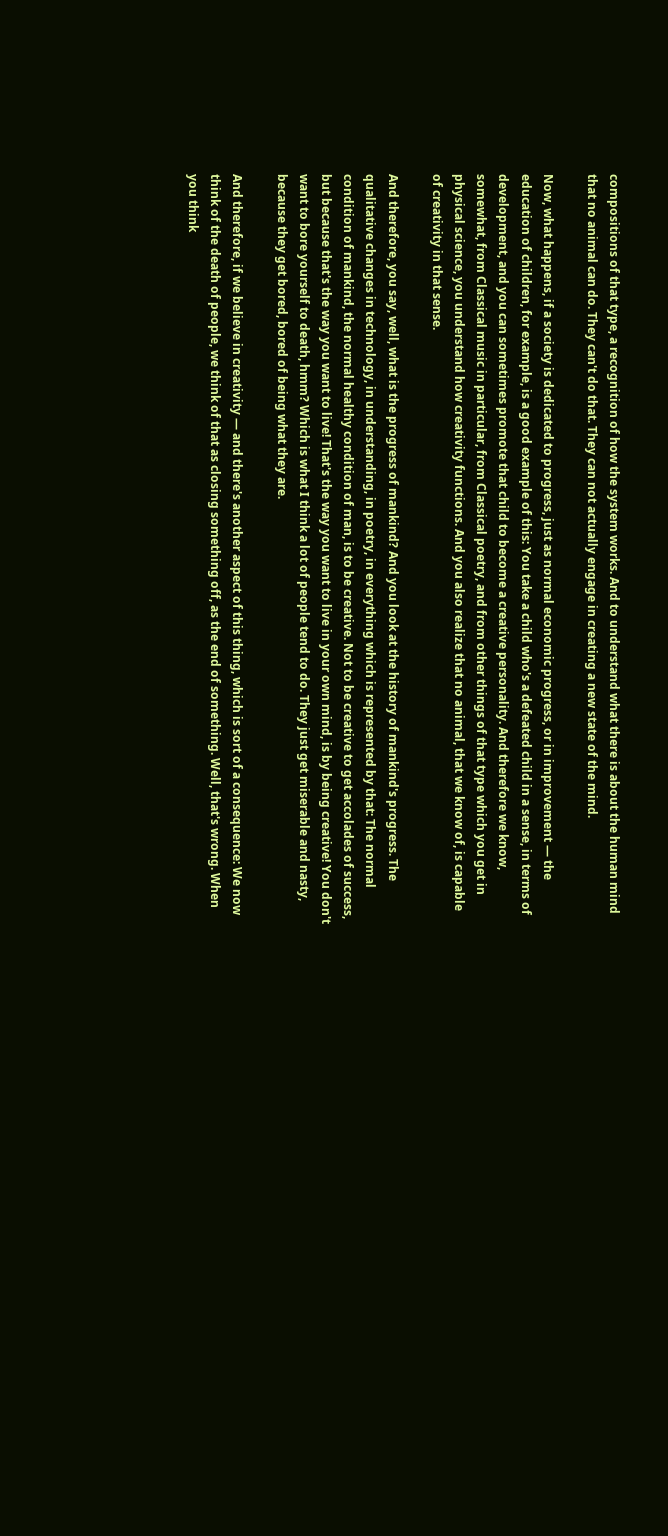compositions of that type, a recognition of how the system works. And to understand what there is about the human mind that no animal can do. They can't do that. They can not actually engage in creating a new state of the mind.

Now, what happens, if a society is dedicated to progress, just as normal economic progress, or in improvement — the education of children, for example, is a good example of this: You take a child who's a defeated child in a sense, in terms of development, and you can sometimes promote that child to become a creative personality. And therefore we know, somewhat, from Classical music in particular, from Classical poetry, and from other things of that type which you get in physical science, you understand how creativity functions. And you also realize that no animal, that we know of, is capable of creativity in that sense.

And therefore, you say, well, what is the progress of mankind? And you look at the history of mankind's progress. The qualitative changes in technology, in understanding, in poetry, in everything which is represented by that: The normal condition of mankind, the normal healthy condition of man, is to be creative. Not to be creative to get accolades of success, but because that's the way you want to live! That's the way you want to live in your own mind, is by being creative! You don't want to bore yourself to death, hmm? Which is what I think a lot of people tend to do. They just get miserable and nasty, because they get bored, bored of being what they are.

And therefore, if we believe in creativity — and there's another aspect of this thing, which is sort of a consequence: We now think of the death of people, we think of that as closing something off, as the end of something. Well, that's wrong. When you think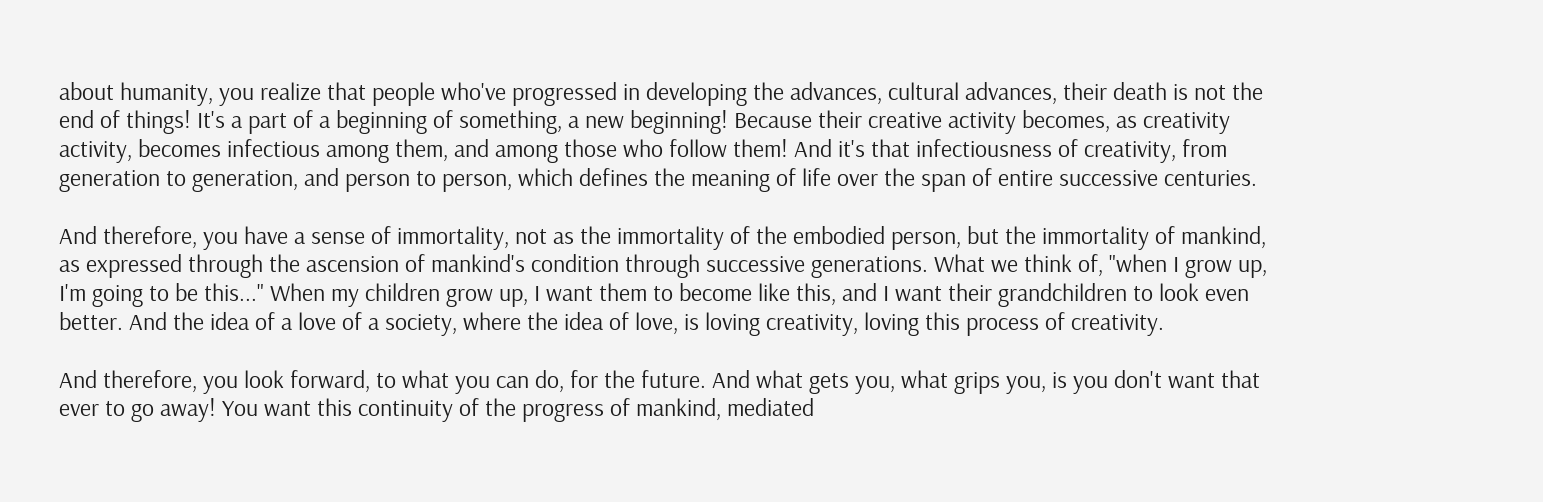about humanity, you realize that people who've progressed in developing the advances, cultural advances, their death is not the end of things! It's a part of a beginning of something, a new beginning! Because their creative activity becomes, as creativity activity, becomes infectious among them, and among those who follow them! And it's that infectiousness of creativity, from generation to generation, and person to person, which defines the meaning of life over the span of entire successive centuries.

And therefore, you have a sense of immortality, not as the immortality of the embodied person, but the immortality of mankind, as expressed through the ascension of mankind's condition through successive generations. What we think of, "when I grow up, I'm going to be this..." When my children grow up, I want them to become like this, and I want their grandchildren to look even better. And the idea of a love of a society, where the idea of love, is loving creativity, loving this process of creativity.

And therefore, you look forward, to what you can do, for the future. And what gets you, what grips you, is you don't want that ever to go away! You want this continuity of the progress of mankind, mediated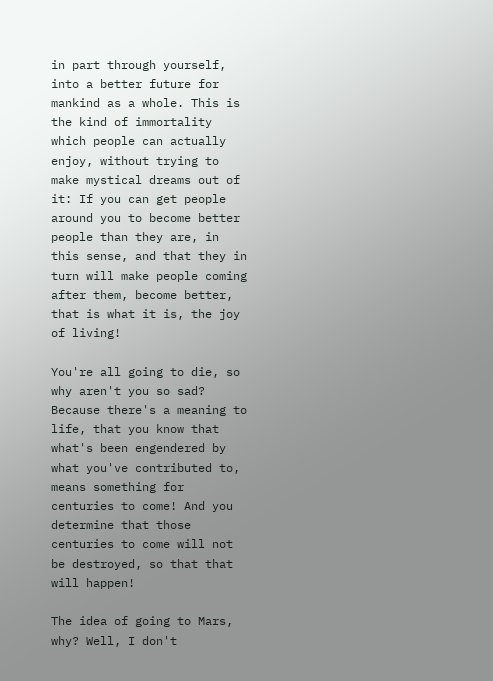in part through yourself, into a better future for mankind as a whole. This is the kind of immortality which people can actually enjoy, without trying to make mystical dreams out of it: If you can get people around you to become better people than they are, in this sense, and that they in turn will make people coming after them, become better, that is what it is, the joy of living!

You're all going to die, so why aren't you so sad? Because there's a meaning to life, that you know that what's been engendered by what you've contributed to, means something for centuries to come! And you determine that those centuries to come will not be destroyed, so that that will happen!

The idea of going to Mars, why? Well, I don't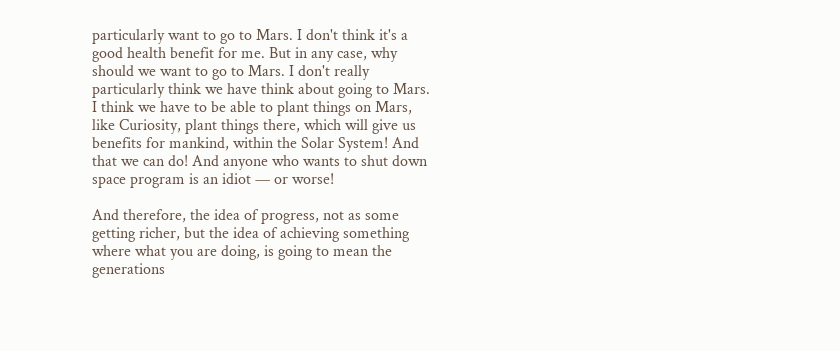particularly want to go to Mars. I don't think it's a good health benefit for me. But in any case, why should we want to go to Mars. I don't really particularly think we have think about going to Mars. I think we have to be able to plant things on Mars, like Curiosity, plant things there, which will give us benefits for mankind, within the Solar System! And that we can do! And anyone who wants to shut down space program is an idiot — or worse!

And therefore, the idea of progress, not as some getting richer, but the idea of achieving something where what you are doing, is going to mean the generations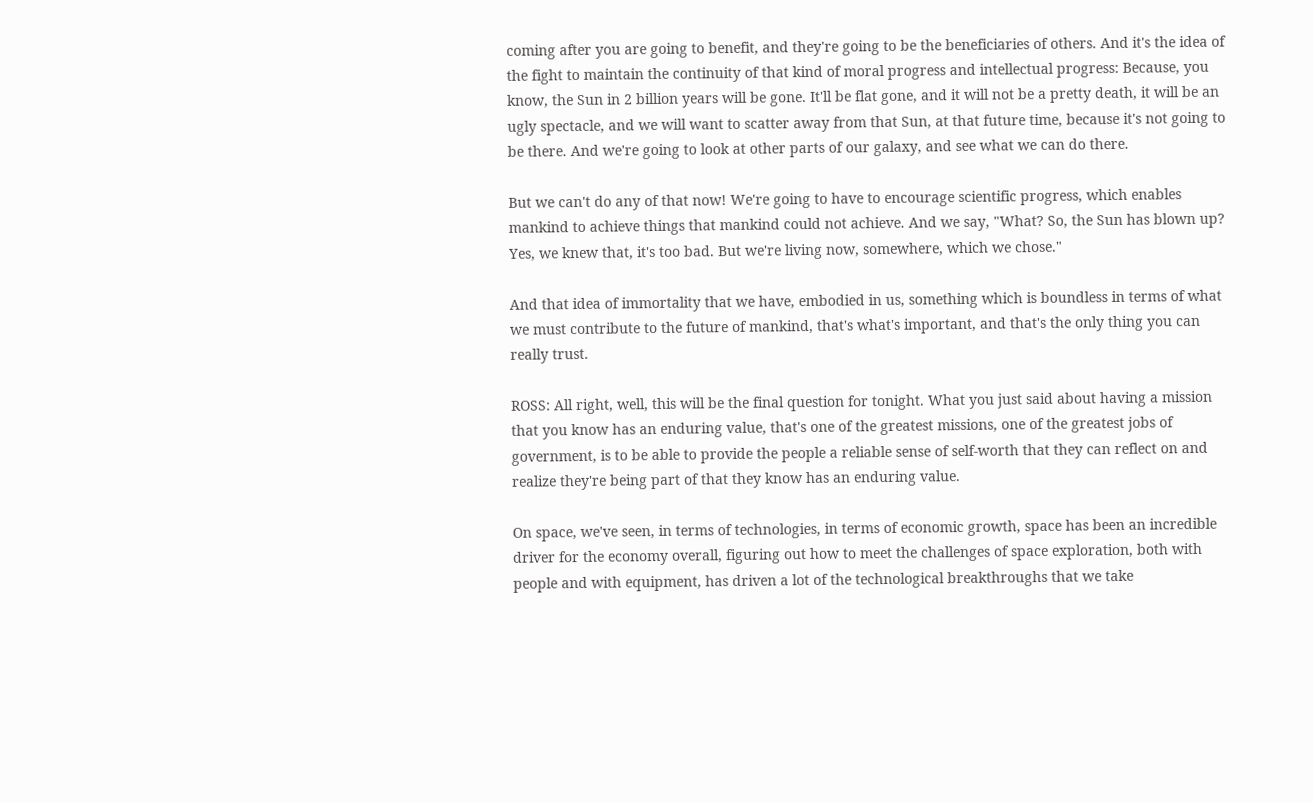coming after you are going to benefit, and they're going to be the beneficiaries of others. And it's the idea of the fight to maintain the continuity of that kind of moral progress and intellectual progress: Because, you know, the Sun in 2 billion years will be gone. It'll be flat gone, and it will not be a pretty death, it will be an ugly spectacle, and we will want to scatter away from that Sun, at that future time, because it's not going to be there. And we're going to look at other parts of our galaxy, and see what we can do there.

But we can't do any of that now! We're going to have to encourage scientific progress, which enables mankind to achieve things that mankind could not achieve. And we say, "What? So, the Sun has blown up? Yes, we knew that, it's too bad. But we're living now, somewhere, which we chose."

And that idea of immortality that we have, embodied in us, something which is boundless in terms of what we must contribute to the future of mankind, that's what's important, and that's the only thing you can really trust.

ROSS: All right, well, this will be the final question for tonight. What you just said about having a mission that you know has an enduring value, that's one of the greatest missions, one of the greatest jobs of government, is to be able to provide the people a reliable sense of self-worth that they can reflect on and realize they're being part of that they know has an enduring value.

On space, we've seen, in terms of technologies, in terms of economic growth, space has been an incredible driver for the economy overall, figuring out how to meet the challenges of space exploration, both with people and with equipment, has driven a lot of the technological breakthroughs that we take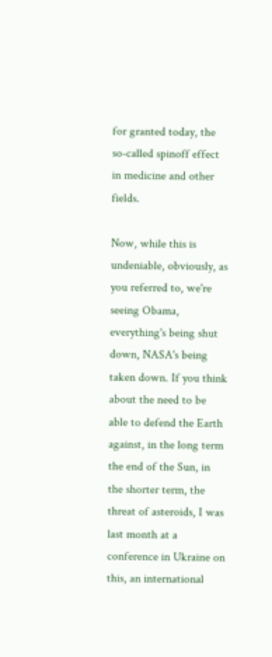for granted today, the so-called spinoff effect in medicine and other fields.

Now, while this is undeniable, obviously, as you referred to, we're seeing Obama, everything's being shut down, NASA's being taken down. If you think about the need to be able to defend the Earth against, in the long term the end of the Sun, in the shorter term, the threat of asteroids, I was last month at a conference in Ukraine on this, an international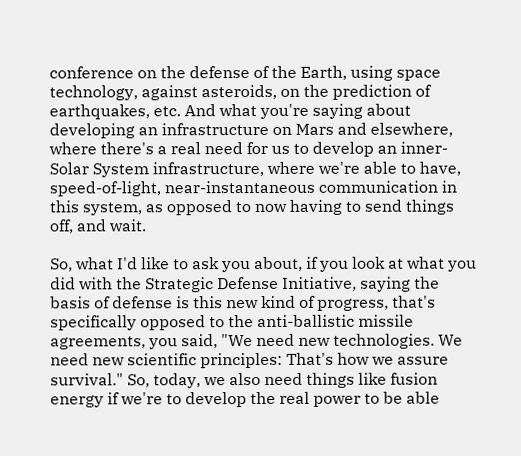conference on the defense of the Earth, using space technology, against asteroids, on the prediction of earthquakes, etc. And what you're saying about developing an infrastructure on Mars and elsewhere, where there's a real need for us to develop an inner-Solar System infrastructure, where we're able to have, speed-of-light, near-instantaneous communication in this system, as opposed to now having to send things off, and wait.

So, what I'd like to ask you about, if you look at what you did with the Strategic Defense Initiative, saying the basis of defense is this new kind of progress, that's specifically opposed to the anti-ballistic missile agreements, you said, "We need new technologies. We need new scientific principles: That's how we assure survival." So, today, we also need things like fusion energy if we're to develop the real power to be able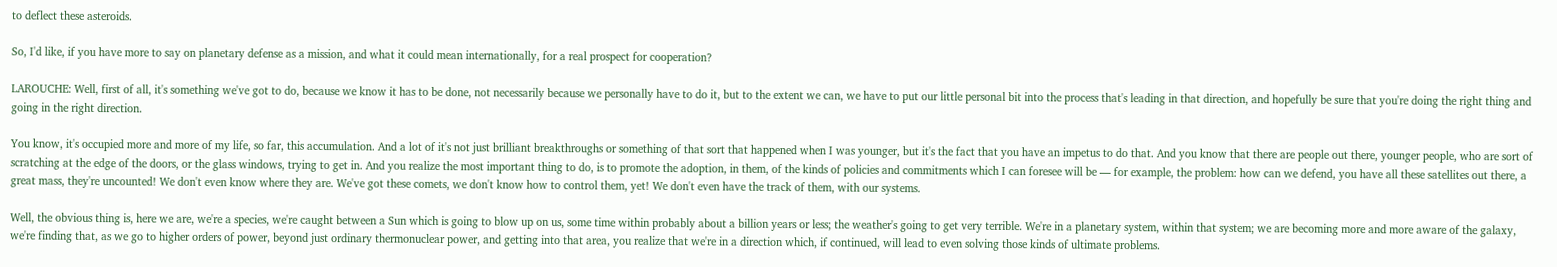to deflect these asteroids.

So, I'd like, if you have more to say on planetary defense as a mission, and what it could mean internationally, for a real prospect for cooperation?

LAROUCHE: Well, first of all, it's something we've got to do, because we know it has to be done, not necessarily because we personally have to do it, but to the extent we can, we have to put our little personal bit into the process that's leading in that direction, and hopefully be sure that you're doing the right thing and going in the right direction.

You know, it's occupied more and more of my life, so far, this accumulation. And a lot of it's not just brilliant breakthroughs or something of that sort that happened when I was younger, but it's the fact that you have an impetus to do that. And you know that there are people out there, younger people, who are sort of scratching at the edge of the doors, or the glass windows, trying to get in. And you realize the most important thing to do, is to promote the adoption, in them, of the kinds of policies and commitments which I can foresee will be — for example, the problem: how can we defend, you have all these satellites out there, a great mass, they're uncounted! We don't even know where they are. We've got these comets, we don't know how to control them, yet! We don't even have the track of them, with our systems.

Well, the obvious thing is, here we are, we're a species, we're caught between a Sun which is going to blow up on us, some time within probably about a billion years or less; the weather's going to get very terrible. We're in a planetary system, within that system; we are becoming more and more aware of the galaxy, we're finding that, as we go to higher orders of power, beyond just ordinary thermonuclear power, and getting into that area, you realize that we're in a direction which, if continued, will lead to even solving those kinds of ultimate problems.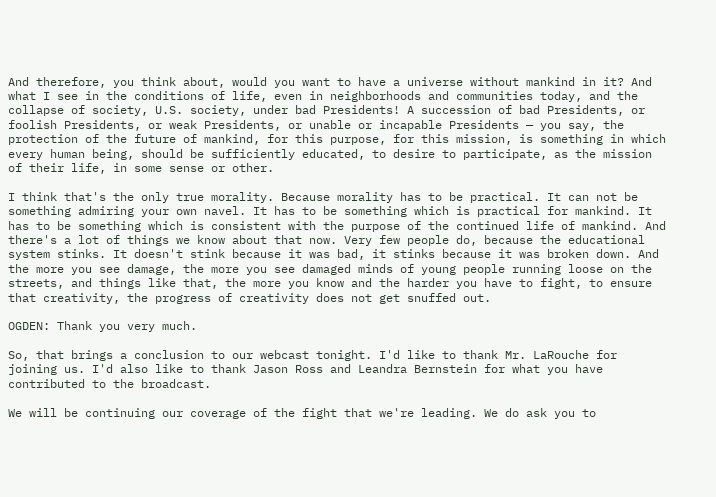And therefore, you think about, would you want to have a universe without mankind in it? And what I see in the conditions of life, even in neighborhoods and communities today, and the collapse of society, U.S. society, under bad Presidents! A succession of bad Presidents, or foolish Presidents, or weak Presidents, or unable or incapable Presidents — you say, the protection of the future of mankind, for this purpose, for this mission, is something in which every human being, should be sufficiently educated, to desire to participate, as the mission of their life, in some sense or other.

I think that's the only true morality. Because morality has to be practical. It can not be something admiring your own navel. It has to be something which is practical for mankind. It has to be something which is consistent with the purpose of the continued life of mankind. And there's a lot of things we know about that now. Very few people do, because the educational system stinks. It doesn't stink because it was bad, it stinks because it was broken down. And the more you see damage, the more you see damaged minds of young people running loose on the streets, and things like that, the more you know and the harder you have to fight, to ensure that creativity, the progress of creativity does not get snuffed out.

OGDEN: Thank you very much.

So, that brings a conclusion to our webcast tonight. I'd like to thank Mr. LaRouche for joining us. I'd also like to thank Jason Ross and Leandra Bernstein for what you have contributed to the broadcast.

We will be continuing our coverage of the fight that we're leading. We do ask you to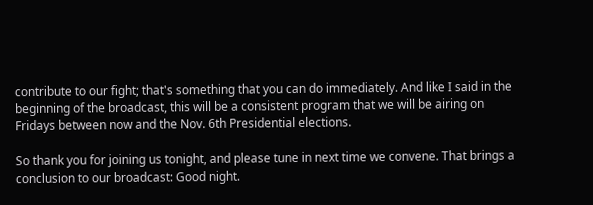contribute to our fight; that's something that you can do immediately. And like I said in the beginning of the broadcast, this will be a consistent program that we will be airing on Fridays between now and the Nov. 6th Presidential elections.

So thank you for joining us tonight, and please tune in next time we convene. That brings a conclusion to our broadcast: Good night.